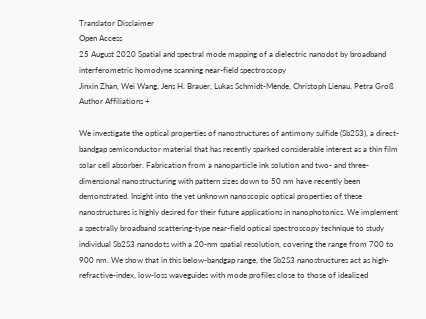Translator Disclaimer
Open Access
25 August 2020 Spatial and spectral mode mapping of a dielectric nanodot by broadband interferometric homodyne scanning near-field spectroscopy
Jinxin Zhan, Wei Wang, Jens H. Brauer, Lukas Schmidt-Mende, Christoph Lienau, Petra Groß
Author Affiliations +

We investigate the optical properties of nanostructures of antimony sulfide (Sb2S3), a direct-bandgap semiconductor material that has recently sparked considerable interest as a thin film solar cell absorber. Fabrication from a nanoparticle ink solution and two- and three-dimensional nanostructuring with pattern sizes down to 50 nm have recently been demonstrated. Insight into the yet unknown nanoscopic optical properties of these nanostructures is highly desired for their future applications in nanophotonics. We implement a spectrally broadband scattering-type near-field optical spectroscopy technique to study individual Sb2S3 nanodots with a 20-nm spatial resolution, covering the range from 700 to 900 nm. We show that in this below-bandgap range, the Sb2S3 nanostructures act as high-refractive-index, low-loss waveguides with mode profiles close to those of idealized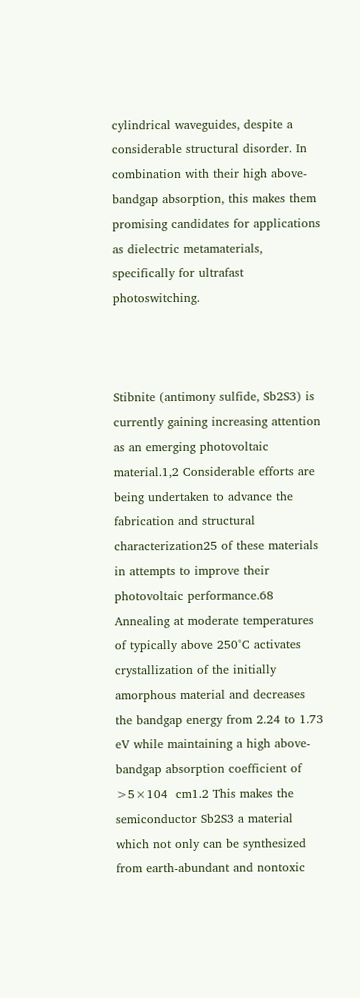cylindrical waveguides, despite a considerable structural disorder. In combination with their high above-bandgap absorption, this makes them promising candidates for applications as dielectric metamaterials, specifically for ultrafast photoswitching.



Stibnite (antimony sulfide, Sb2S3) is currently gaining increasing attention as an emerging photovoltaic material.1,2 Considerable efforts are being undertaken to advance the fabrication and structural characterization25 of these materials in attempts to improve their photovoltaic performance.68 Annealing at moderate temperatures of typically above 250°C activates crystallization of the initially amorphous material and decreases the bandgap energy from 2.24 to 1.73 eV while maintaining a high above-bandgap absorption coefficient of >5×104  cm1.2 This makes the semiconductor Sb2S3 a material which not only can be synthesized from earth-abundant and nontoxic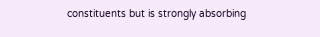constituents but is strongly absorbing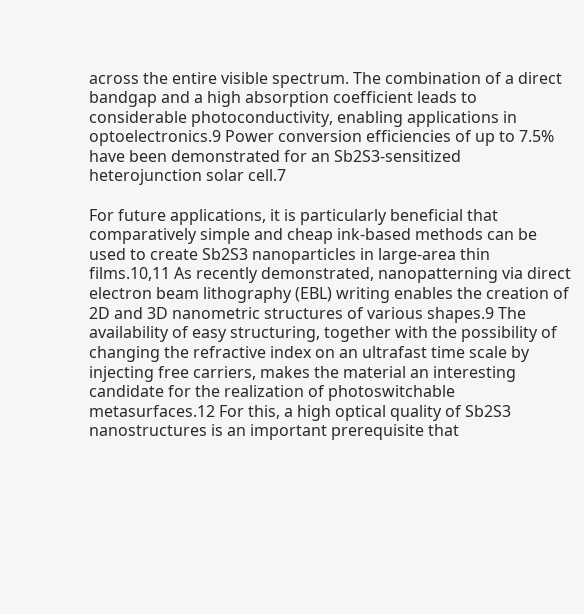across the entire visible spectrum. The combination of a direct bandgap and a high absorption coefficient leads to considerable photoconductivity, enabling applications in optoelectronics.9 Power conversion efficiencies of up to 7.5% have been demonstrated for an Sb2S3-sensitized heterojunction solar cell.7

For future applications, it is particularly beneficial that comparatively simple and cheap ink-based methods can be used to create Sb2S3 nanoparticles in large-area thin films.10,11 As recently demonstrated, nanopatterning via direct electron beam lithography (EBL) writing enables the creation of 2D and 3D nanometric structures of various shapes.9 The availability of easy structuring, together with the possibility of changing the refractive index on an ultrafast time scale by injecting free carriers, makes the material an interesting candidate for the realization of photoswitchable metasurfaces.12 For this, a high optical quality of Sb2S3 nanostructures is an important prerequisite that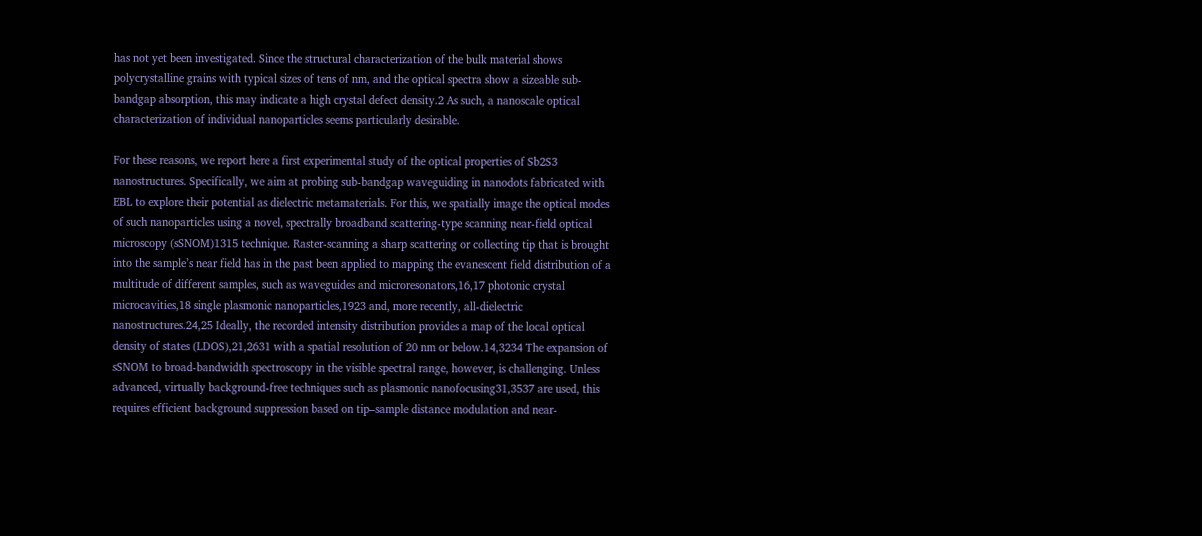has not yet been investigated. Since the structural characterization of the bulk material shows polycrystalline grains with typical sizes of tens of nm, and the optical spectra show a sizeable sub-bandgap absorption, this may indicate a high crystal defect density.2 As such, a nanoscale optical characterization of individual nanoparticles seems particularly desirable.

For these reasons, we report here a first experimental study of the optical properties of Sb2S3 nanostructures. Specifically, we aim at probing sub-bandgap waveguiding in nanodots fabricated with EBL to explore their potential as dielectric metamaterials. For this, we spatially image the optical modes of such nanoparticles using a novel, spectrally broadband scattering-type scanning near-field optical microscopy (sSNOM)1315 technique. Raster-scanning a sharp scattering or collecting tip that is brought into the sample’s near field has in the past been applied to mapping the evanescent field distribution of a multitude of different samples, such as waveguides and microresonators,16,17 photonic crystal microcavities,18 single plasmonic nanoparticles,1923 and, more recently, all-dielectric nanostructures.24,25 Ideally, the recorded intensity distribution provides a map of the local optical density of states (LDOS),21,2631 with a spatial resolution of 20 nm or below.14,3234 The expansion of sSNOM to broad-bandwidth spectroscopy in the visible spectral range, however, is challenging. Unless advanced, virtually background-free techniques such as plasmonic nanofocusing31,3537 are used, this requires efficient background suppression based on tip–sample distance modulation and near-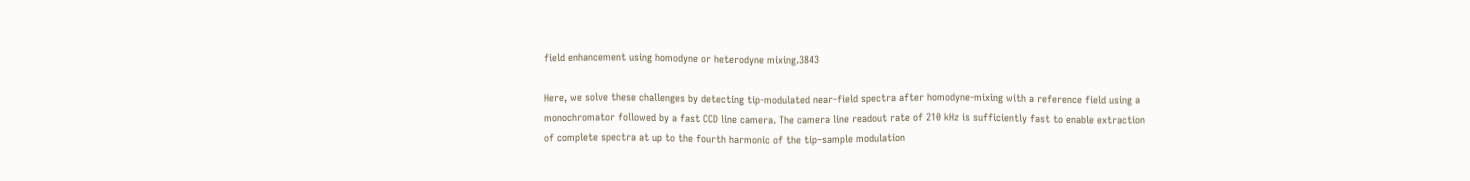field enhancement using homodyne or heterodyne mixing.3843

Here, we solve these challenges by detecting tip-modulated near-field spectra after homodyne-mixing with a reference field using a monochromator followed by a fast CCD line camera. The camera line readout rate of 210 kHz is sufficiently fast to enable extraction of complete spectra at up to the fourth harmonic of the tip–sample modulation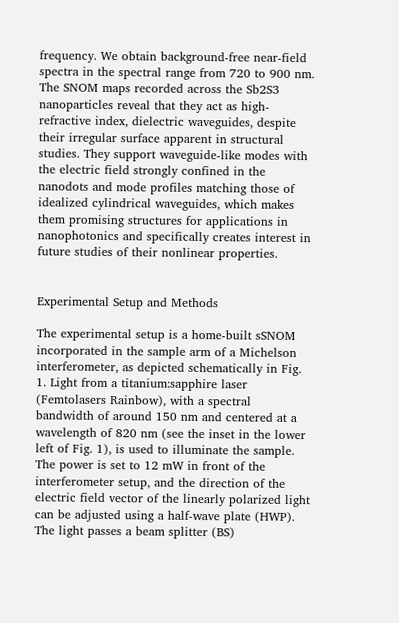frequency. We obtain background-free near-field spectra in the spectral range from 720 to 900 nm. The SNOM maps recorded across the Sb2S3 nanoparticles reveal that they act as high-refractive index, dielectric waveguides, despite their irregular surface apparent in structural studies. They support waveguide-like modes with the electric field strongly confined in the nanodots and mode profiles matching those of idealized cylindrical waveguides, which makes them promising structures for applications in nanophotonics and specifically creates interest in future studies of their nonlinear properties.


Experimental Setup and Methods

The experimental setup is a home-built sSNOM incorporated in the sample arm of a Michelson interferometer, as depicted schematically in Fig. 1. Light from a titanium:sapphire laser (Femtolasers Rainbow), with a spectral bandwidth of around 150 nm and centered at a wavelength of 820 nm (see the inset in the lower left of Fig. 1), is used to illuminate the sample. The power is set to 12 mW in front of the interferometer setup, and the direction of the electric field vector of the linearly polarized light can be adjusted using a half-wave plate (HWP). The light passes a beam splitter (BS)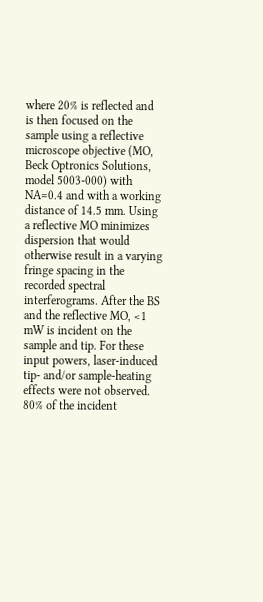where 20% is reflected and is then focused on the sample using a reflective microscope objective (MO, Beck Optronics Solutions, model 5003-000) with NA=0.4 and with a working distance of 14.5 mm. Using a reflective MO minimizes dispersion that would otherwise result in a varying fringe spacing in the recorded spectral interferograms. After the BS and the reflective MO, <1  mW is incident on the sample and tip. For these input powers, laser-induced tip- and/or sample-heating effects were not observed. 80% of the incident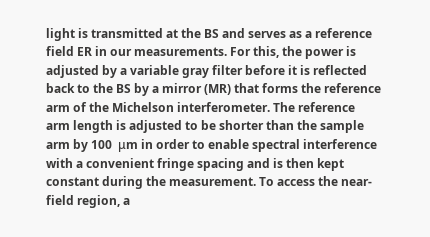light is transmitted at the BS and serves as a reference field ER in our measurements. For this, the power is adjusted by a variable gray filter before it is reflected back to the BS by a mirror (MR) that forms the reference arm of the Michelson interferometer. The reference arm length is adjusted to be shorter than the sample arm by 100  μm in order to enable spectral interference with a convenient fringe spacing and is then kept constant during the measurement. To access the near-field region, a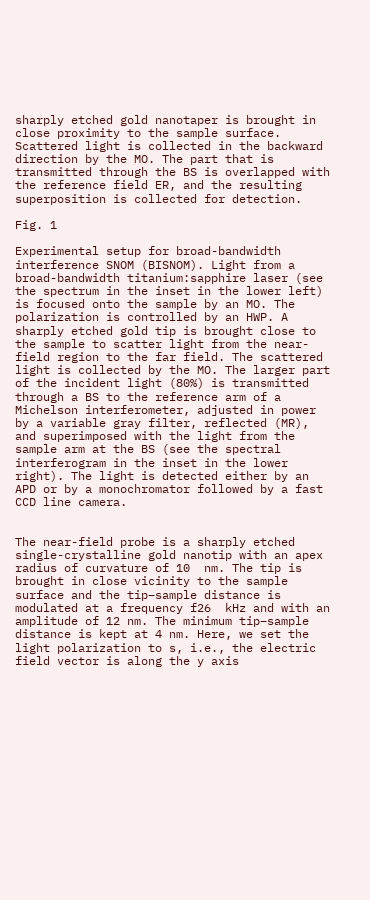sharply etched gold nanotaper is brought in close proximity to the sample surface. Scattered light is collected in the backward direction by the MO. The part that is transmitted through the BS is overlapped with the reference field ER, and the resulting superposition is collected for detection.

Fig. 1

Experimental setup for broad-bandwidth interference SNOM (BISNOM). Light from a broad-bandwidth titanium:sapphire laser (see the spectrum in the inset in the lower left) is focused onto the sample by an MO. The polarization is controlled by an HWP. A sharply etched gold tip is brought close to the sample to scatter light from the near-field region to the far field. The scattered light is collected by the MO. The larger part of the incident light (80%) is transmitted through a BS to the reference arm of a Michelson interferometer, adjusted in power by a variable gray filter, reflected (MR), and superimposed with the light from the sample arm at the BS (see the spectral interferogram in the inset in the lower right). The light is detected either by an APD or by a monochromator followed by a fast CCD line camera.


The near-field probe is a sharply etched single-crystalline gold nanotip with an apex radius of curvature of 10  nm. The tip is brought in close vicinity to the sample surface and the tip–sample distance is modulated at a frequency f26  kHz and with an amplitude of 12 nm. The minimum tip–sample distance is kept at 4 nm. Here, we set the light polarization to s, i.e., the electric field vector is along the y axis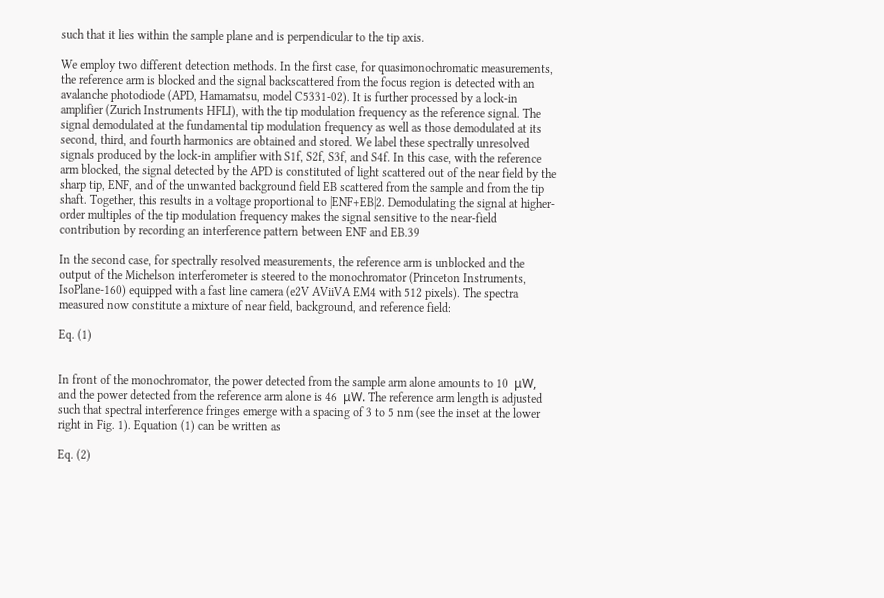such that it lies within the sample plane and is perpendicular to the tip axis.

We employ two different detection methods. In the first case, for quasimonochromatic measurements, the reference arm is blocked and the signal backscattered from the focus region is detected with an avalanche photodiode (APD, Hamamatsu, model C5331-02). It is further processed by a lock-in amplifier (Zurich Instruments HFLI), with the tip modulation frequency as the reference signal. The signal demodulated at the fundamental tip modulation frequency as well as those demodulated at its second, third, and fourth harmonics are obtained and stored. We label these spectrally unresolved signals produced by the lock-in amplifier with S1f, S2f, S3f, and S4f. In this case, with the reference arm blocked, the signal detected by the APD is constituted of light scattered out of the near field by the sharp tip, ENF, and of the unwanted background field EB scattered from the sample and from the tip shaft. Together, this results in a voltage proportional to |ENF+EB|2. Demodulating the signal at higher-order multiples of the tip modulation frequency makes the signal sensitive to the near-field contribution by recording an interference pattern between ENF and EB.39

In the second case, for spectrally resolved measurements, the reference arm is unblocked and the output of the Michelson interferometer is steered to the monochromator (Princeton Instruments, IsoPlane-160) equipped with a fast line camera (e2V AViiVA EM4 with 512 pixels). The spectra measured now constitute a mixture of near field, background, and reference field:

Eq. (1)


In front of the monochromator, the power detected from the sample arm alone amounts to 10  μW, and the power detected from the reference arm alone is 46  μW. The reference arm length is adjusted such that spectral interference fringes emerge with a spacing of 3 to 5 nm (see the inset at the lower right in Fig. 1). Equation (1) can be written as

Eq. (2)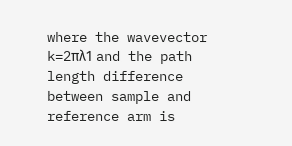where the wavevector k=2πλ1 and the path length difference between sample and reference arm is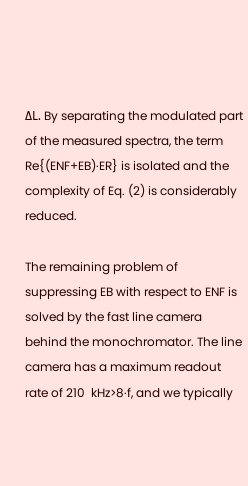ΔL. By separating the modulated part of the measured spectra, the term Re{(ENF+EB)·ER} is isolated and the complexity of Eq. (2) is considerably reduced.

The remaining problem of suppressing EB with respect to ENF is solved by the fast line camera behind the monochromator. The line camera has a maximum readout rate of 210  kHz>8·f, and we typically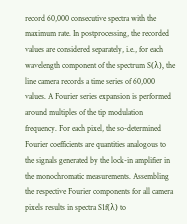record 60,000 consecutive spectra with the maximum rate. In postprocessing, the recorded values are considered separately, i.e., for each wavelength component of the spectrum S(λ), the line camera records a time series of 60,000 values. A Fourier series expansion is performed around multiples of the tip modulation frequency. For each pixel, the so-determined Fourier coefficients are quantities analogous to the signals generated by the lock-in amplifier in the monochromatic measurements. Assembling the respective Fourier components for all camera pixels results in spectra S1f(λ) to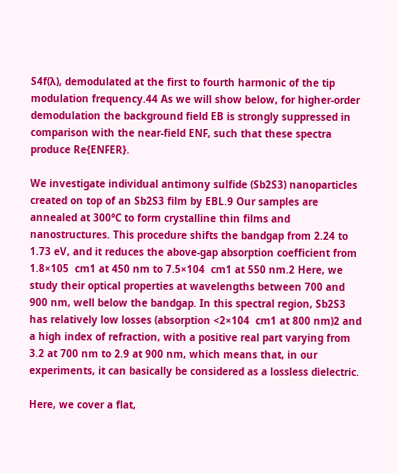S4f(λ), demodulated at the first to fourth harmonic of the tip modulation frequency.44 As we will show below, for higher-order demodulation the background field EB is strongly suppressed in comparison with the near-field ENF, such that these spectra produce Re{ENFER}.

We investigate individual antimony sulfide (Sb2S3) nanoparticles created on top of an Sb2S3 film by EBL.9 Our samples are annealed at 300°C to form crystalline thin films and nanostructures. This procedure shifts the bandgap from 2.24 to 1.73 eV, and it reduces the above-gap absorption coefficient from 1.8×105  cm1 at 450 nm to 7.5×104  cm1 at 550 nm.2 Here, we study their optical properties at wavelengths between 700 and 900 nm, well below the bandgap. In this spectral region, Sb2S3 has relatively low losses (absorption <2×104  cm1 at 800 nm)2 and a high index of refraction, with a positive real part varying from 3.2 at 700 nm to 2.9 at 900 nm, which means that, in our experiments, it can basically be considered as a lossless dielectric.

Here, we cover a flat,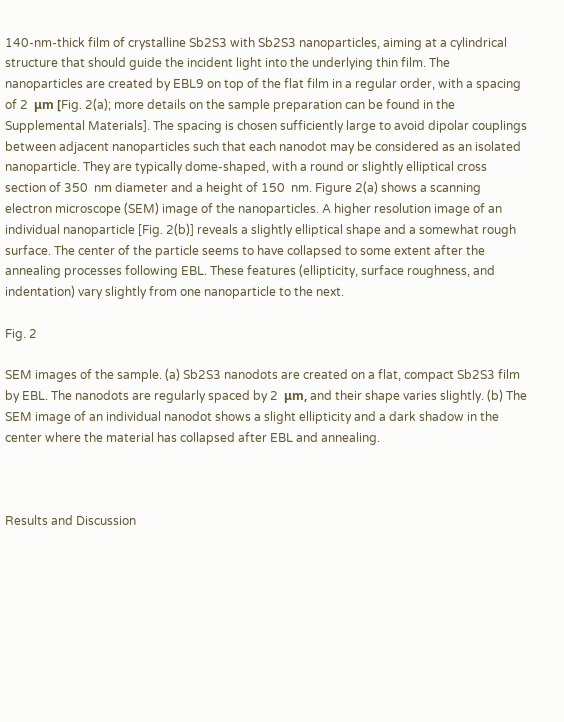140-nm-thick film of crystalline Sb2S3 with Sb2S3 nanoparticles, aiming at a cylindrical structure that should guide the incident light into the underlying thin film. The nanoparticles are created by EBL9 on top of the flat film in a regular order, with a spacing of 2  μm [Fig. 2(a); more details on the sample preparation can be found in the Supplemental Materials]. The spacing is chosen sufficiently large to avoid dipolar couplings between adjacent nanoparticles such that each nanodot may be considered as an isolated nanoparticle. They are typically dome-shaped, with a round or slightly elliptical cross section of 350  nm diameter and a height of 150  nm. Figure 2(a) shows a scanning electron microscope (SEM) image of the nanoparticles. A higher resolution image of an individual nanoparticle [Fig. 2(b)] reveals a slightly elliptical shape and a somewhat rough surface. The center of the particle seems to have collapsed to some extent after the annealing processes following EBL. These features (ellipticity, surface roughness, and indentation) vary slightly from one nanoparticle to the next.

Fig. 2

SEM images of the sample. (a) Sb2S3 nanodots are created on a flat, compact Sb2S3 film by EBL. The nanodots are regularly spaced by 2  μm, and their shape varies slightly. (b) The SEM image of an individual nanodot shows a slight ellipticity and a dark shadow in the center where the material has collapsed after EBL and annealing.



Results and Discussion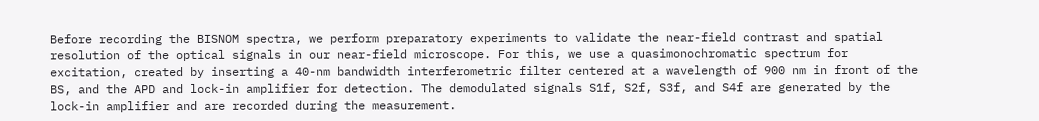Before recording the BISNOM spectra, we perform preparatory experiments to validate the near-field contrast and spatial resolution of the optical signals in our near-field microscope. For this, we use a quasimonochromatic spectrum for excitation, created by inserting a 40-nm bandwidth interferometric filter centered at a wavelength of 900 nm in front of the BS, and the APD and lock-in amplifier for detection. The demodulated signals S1f, S2f, S3f, and S4f are generated by the lock-in amplifier and are recorded during the measurement.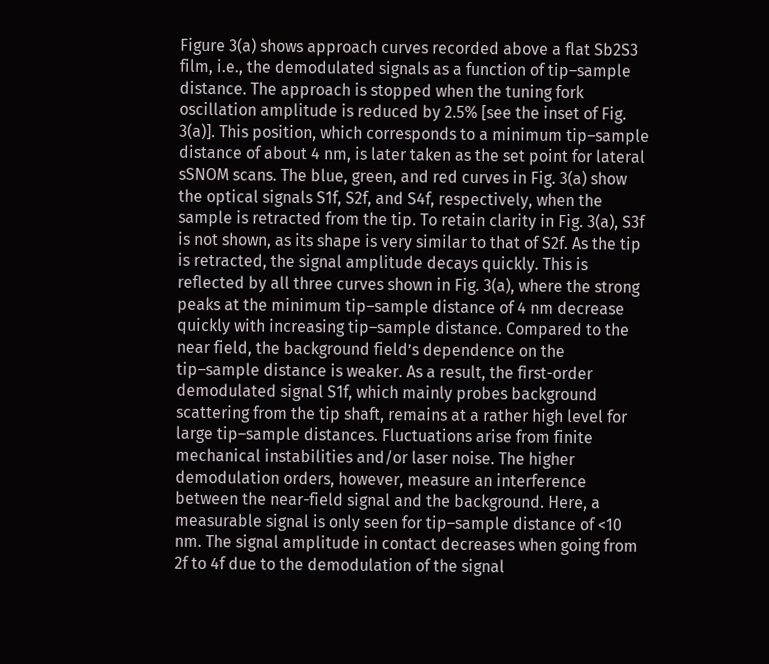Figure 3(a) shows approach curves recorded above a flat Sb2S3 film, i.e., the demodulated signals as a function of tip–sample distance. The approach is stopped when the tuning fork oscillation amplitude is reduced by 2.5% [see the inset of Fig. 3(a)]. This position, which corresponds to a minimum tip–sample distance of about 4 nm, is later taken as the set point for lateral sSNOM scans. The blue, green, and red curves in Fig. 3(a) show the optical signals S1f, S2f, and S4f, respectively, when the sample is retracted from the tip. To retain clarity in Fig. 3(a), S3f is not shown, as its shape is very similar to that of S2f. As the tip is retracted, the signal amplitude decays quickly. This is reflected by all three curves shown in Fig. 3(a), where the strong peaks at the minimum tip–sample distance of 4 nm decrease quickly with increasing tip–sample distance. Compared to the near field, the background field’s dependence on the tip–sample distance is weaker. As a result, the first-order demodulated signal S1f, which mainly probes background scattering from the tip shaft, remains at a rather high level for large tip–sample distances. Fluctuations arise from finite mechanical instabilities and/or laser noise. The higher demodulation orders, however, measure an interference between the near-field signal and the background. Here, a measurable signal is only seen for tip–sample distance of <10  nm. The signal amplitude in contact decreases when going from 2f to 4f due to the demodulation of the signal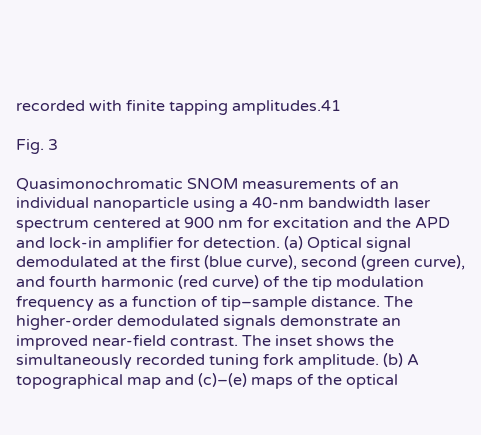recorded with finite tapping amplitudes.41

Fig. 3

Quasimonochromatic SNOM measurements of an individual nanoparticle using a 40-nm bandwidth laser spectrum centered at 900 nm for excitation and the APD and lock-in amplifier for detection. (a) Optical signal demodulated at the first (blue curve), second (green curve), and fourth harmonic (red curve) of the tip modulation frequency as a function of tip–sample distance. The higher-order demodulated signals demonstrate an improved near-field contrast. The inset shows the simultaneously recorded tuning fork amplitude. (b) A topographical map and (c)–(e) maps of the optical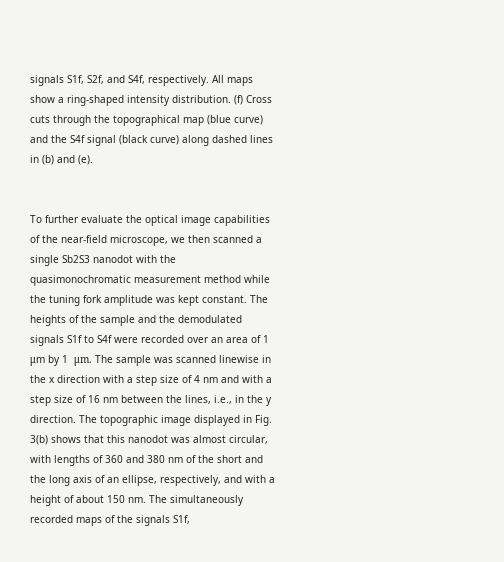signals S1f, S2f, and S4f, respectively. All maps show a ring-shaped intensity distribution. (f) Cross cuts through the topographical map (blue curve) and the S4f signal (black curve) along dashed lines in (b) and (e).


To further evaluate the optical image capabilities of the near-field microscope, we then scanned a single Sb2S3 nanodot with the quasimonochromatic measurement method while the tuning fork amplitude was kept constant. The heights of the sample and the demodulated signals S1f to S4f were recorded over an area of 1  μm by 1  μm. The sample was scanned linewise in the x direction with a step size of 4 nm and with a step size of 16 nm between the lines, i.e., in the y direction. The topographic image displayed in Fig. 3(b) shows that this nanodot was almost circular, with lengths of 360 and 380 nm of the short and the long axis of an ellipse, respectively, and with a height of about 150 nm. The simultaneously recorded maps of the signals S1f,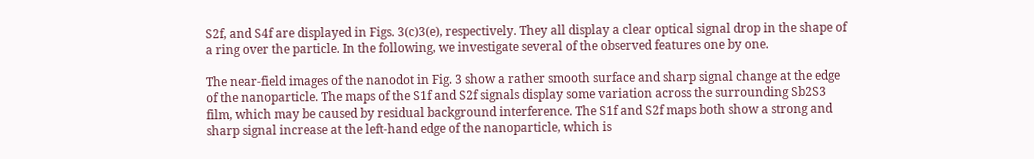S2f, and S4f are displayed in Figs. 3(c)3(e), respectively. They all display a clear optical signal drop in the shape of a ring over the particle. In the following, we investigate several of the observed features one by one.

The near-field images of the nanodot in Fig. 3 show a rather smooth surface and sharp signal change at the edge of the nanoparticle. The maps of the S1f and S2f signals display some variation across the surrounding Sb2S3 film, which may be caused by residual background interference. The S1f and S2f maps both show a strong and sharp signal increase at the left-hand edge of the nanoparticle, which is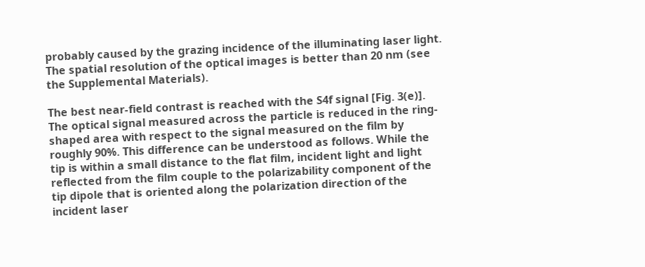probably caused by the grazing incidence of the illuminating laser light. The spatial resolution of the optical images is better than 20 nm (see the Supplemental Materials).

The best near-field contrast is reached with the S4f signal [Fig. 3(e)]. The optical signal measured across the particle is reduced in the ring-shaped area with respect to the signal measured on the film by roughly 90%. This difference can be understood as follows. While the tip is within a small distance to the flat film, incident light and light reflected from the film couple to the polarizability component of the tip dipole that is oriented along the polarization direction of the incident laser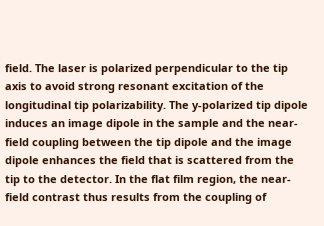field. The laser is polarized perpendicular to the tip axis to avoid strong resonant excitation of the longitudinal tip polarizability. The y-polarized tip dipole induces an image dipole in the sample and the near-field coupling between the tip dipole and the image dipole enhances the field that is scattered from the tip to the detector. In the flat film region, the near-field contrast thus results from the coupling of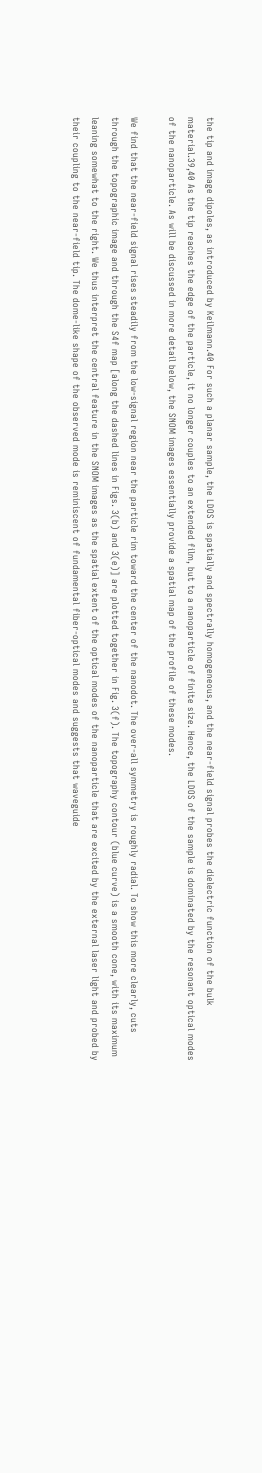the tip and image dipoles, as introduced by Keilmann.40 For such a planar sample, the LDOS is spatially and spectrally homogeneous, and the near-field signal probes the dielectric function of the bulk material.39,40 As the tip reaches the edge of the particle, it no longer couples to an extended film, but to a nanoparticle of finite size. Hence, the LDOS of the sample is dominated by the resonant optical modes of the nanoparticle. As will be discussed in more detail below, the SNOM images essentially provide a spatial map of the profile of these modes.

We find that the near-field signal rises steadily from the low-signal region near the particle rim toward the center of the nanodot. The over-all symmetry is roughly radial. To show this more clearly, cuts through the topographic image and through the S4f map [along the dashed lines in Figs. 3(b) and 3(e)] are plotted together in Fig. 3(f). The topography contour (blue curve) is a smooth cone, with its maximum leaning somewhat to the right. We thus interpret the central feature in the SNOM images as the spatial extent of the optical modes of the nanoparticle that are excited by the external laser light and probed by their coupling to the near-field tip. The dome-like shape of the observed mode is reminiscent of fundamental fiber-optical modes and suggests that waveguide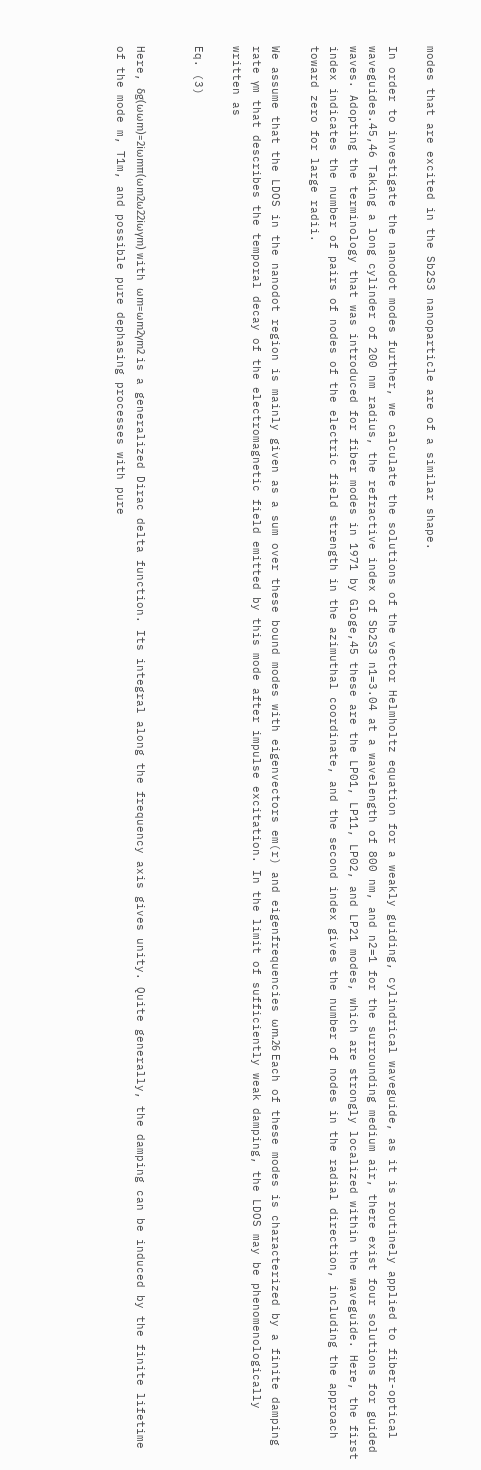modes that are excited in the Sb2S3 nanoparticle are of a similar shape.

In order to investigate the nanodot modes further, we calculate the solutions of the vector Helmholtz equation for a weakly guiding, cylindrical waveguide, as it is routinely applied to fiber-optical waveguides.45,46 Taking a long cylinder of 200 nm radius, the refractive index of Sb2S3 n1=3.04 at a wavelength of 800 nm, and n2=1 for the surrounding medium air, there exist four solutions for guided waves. Adopting the terminology that was introduced for fiber modes in 1971 by Gloge,45 these are the LP01, LP11, LP02, and LP21 modes, which are strongly localized within the waveguide. Here, the first index indicates the number of pairs of nodes of the electric field strength in the azimuthal coordinate, and the second index gives the number of nodes in the radial direction, including the approach toward zero for large radii.

We assume that the LDOS in the nanodot region is mainly given as a sum over these bound modes with eigenvectors em(r) and eigenfrequencies ωm.26 Each of these modes is characterized by a finite damping rate γm that describes the temporal decay of the electromagnetic field emitted by this mode after impulse excitation. In the limit of sufficiently weak damping, the LDOS may be phenomenologically written as

Eq. (3)


Here, δg(ωωm)=2iωmπ(ωm2ω22iωγm) with ωm=ωm2γm2 is a generalized Dirac delta function. Its integral along the frequency axis gives unity. Quite generally, the damping can be induced by the finite lifetime of the mode m, T1m, and possible pure dephasing processes with pure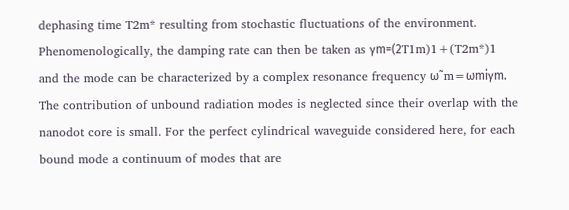dephasing time T2m* resulting from stochastic fluctuations of the environment. Phenomenologically, the damping rate can then be taken as γm=(2T1m)1+(T2m*)1 and the mode can be characterized by a complex resonance frequency ω˜m=ωmiγm. The contribution of unbound radiation modes is neglected since their overlap with the nanodot core is small. For the perfect cylindrical waveguide considered here, for each bound mode a continuum of modes that are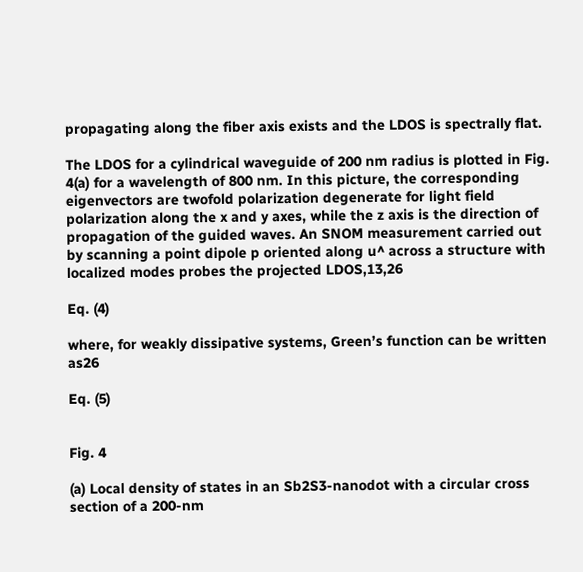propagating along the fiber axis exists and the LDOS is spectrally flat.

The LDOS for a cylindrical waveguide of 200 nm radius is plotted in Fig. 4(a) for a wavelength of 800 nm. In this picture, the corresponding eigenvectors are twofold polarization degenerate for light field polarization along the x and y axes, while the z axis is the direction of propagation of the guided waves. An SNOM measurement carried out by scanning a point dipole p oriented along u^ across a structure with localized modes probes the projected LDOS,13,26

Eq. (4)

where, for weakly dissipative systems, Green’s function can be written as26

Eq. (5)


Fig. 4

(a) Local density of states in an Sb2S3-nanodot with a circular cross section of a 200-nm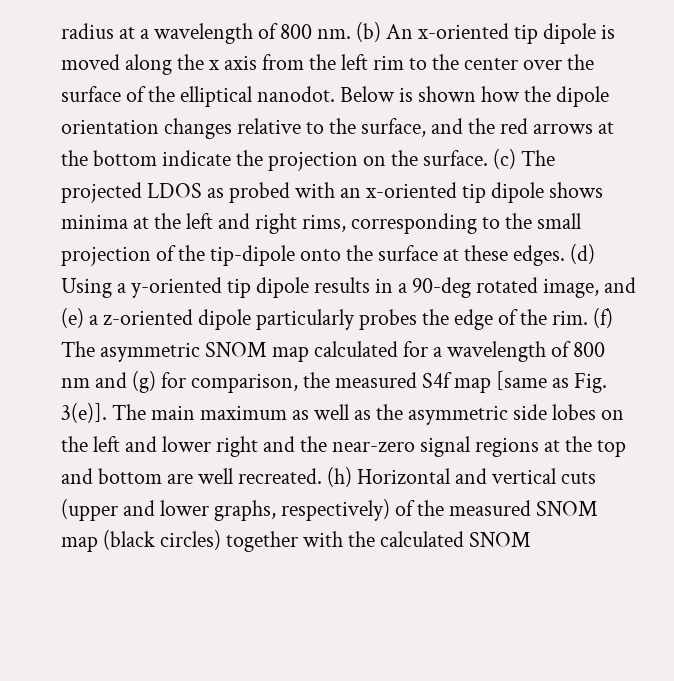radius at a wavelength of 800 nm. (b) An x-oriented tip dipole is moved along the x axis from the left rim to the center over the surface of the elliptical nanodot. Below is shown how the dipole orientation changes relative to the surface, and the red arrows at the bottom indicate the projection on the surface. (c) The projected LDOS as probed with an x-oriented tip dipole shows minima at the left and right rims, corresponding to the small projection of the tip-dipole onto the surface at these edges. (d) Using a y-oriented tip dipole results in a 90-deg rotated image, and (e) a z-oriented dipole particularly probes the edge of the rim. (f) The asymmetric SNOM map calculated for a wavelength of 800 nm and (g) for comparison, the measured S4f map [same as Fig. 3(e)]. The main maximum as well as the asymmetric side lobes on the left and lower right and the near-zero signal regions at the top and bottom are well recreated. (h) Horizontal and vertical cuts (upper and lower graphs, respectively) of the measured SNOM map (black circles) together with the calculated SNOM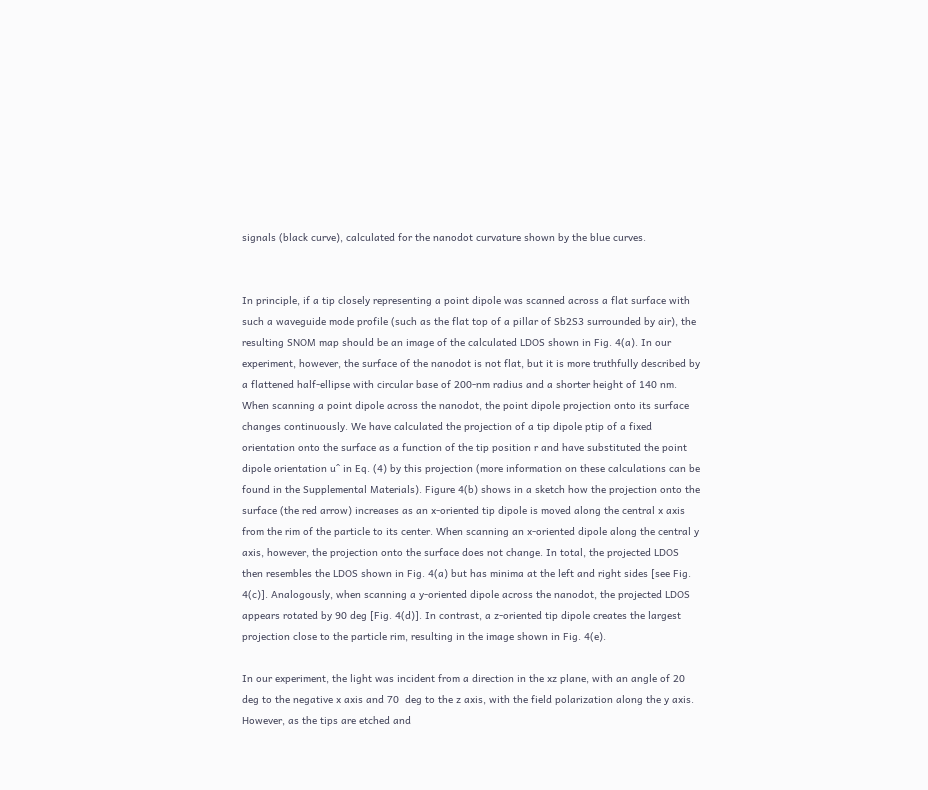signals (black curve), calculated for the nanodot curvature shown by the blue curves.


In principle, if a tip closely representing a point dipole was scanned across a flat surface with such a waveguide mode profile (such as the flat top of a pillar of Sb2S3 surrounded by air), the resulting SNOM map should be an image of the calculated LDOS shown in Fig. 4(a). In our experiment, however, the surface of the nanodot is not flat, but it is more truthfully described by a flattened half-ellipse with circular base of 200-nm radius and a shorter height of 140 nm. When scanning a point dipole across the nanodot, the point dipole projection onto its surface changes continuously. We have calculated the projection of a tip dipole ptip of a fixed orientation onto the surface as a function of the tip position r and have substituted the point dipole orientation u^ in Eq. (4) by this projection (more information on these calculations can be found in the Supplemental Materials). Figure 4(b) shows in a sketch how the projection onto the surface (the red arrow) increases as an x-oriented tip dipole is moved along the central x axis from the rim of the particle to its center. When scanning an x-oriented dipole along the central y axis, however, the projection onto the surface does not change. In total, the projected LDOS then resembles the LDOS shown in Fig. 4(a) but has minima at the left and right sides [see Fig. 4(c)]. Analogously, when scanning a y-oriented dipole across the nanodot, the projected LDOS appears rotated by 90 deg [Fig. 4(d)]. In contrast, a z-oriented tip dipole creates the largest projection close to the particle rim, resulting in the image shown in Fig. 4(e).

In our experiment, the light was incident from a direction in the xz plane, with an angle of 20  deg to the negative x axis and 70  deg to the z axis, with the field polarization along the y axis. However, as the tips are etched and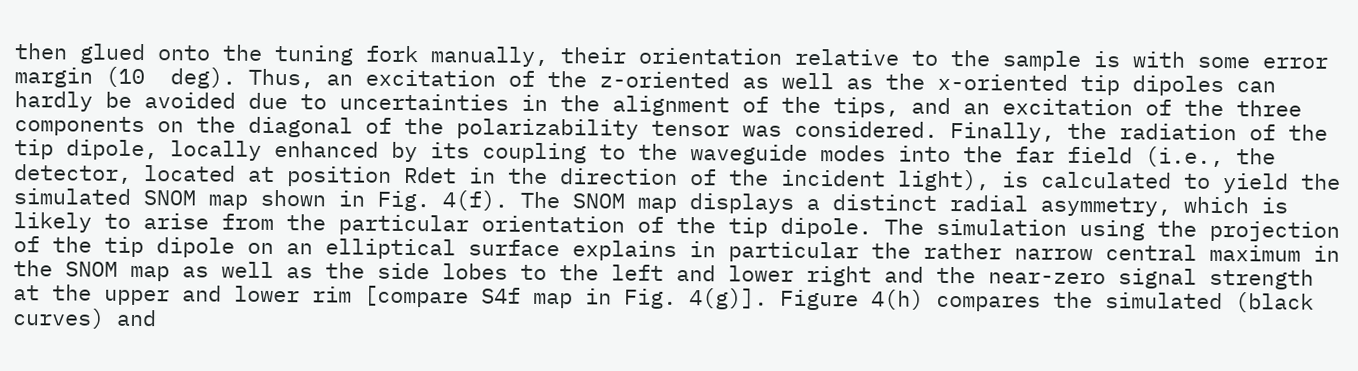then glued onto the tuning fork manually, their orientation relative to the sample is with some error margin (10  deg). Thus, an excitation of the z-oriented as well as the x-oriented tip dipoles can hardly be avoided due to uncertainties in the alignment of the tips, and an excitation of the three components on the diagonal of the polarizability tensor was considered. Finally, the radiation of the tip dipole, locally enhanced by its coupling to the waveguide modes into the far field (i.e., the detector, located at position Rdet in the direction of the incident light), is calculated to yield the simulated SNOM map shown in Fig. 4(f). The SNOM map displays a distinct radial asymmetry, which is likely to arise from the particular orientation of the tip dipole. The simulation using the projection of the tip dipole on an elliptical surface explains in particular the rather narrow central maximum in the SNOM map as well as the side lobes to the left and lower right and the near-zero signal strength at the upper and lower rim [compare S4f map in Fig. 4(g)]. Figure 4(h) compares the simulated (black curves) and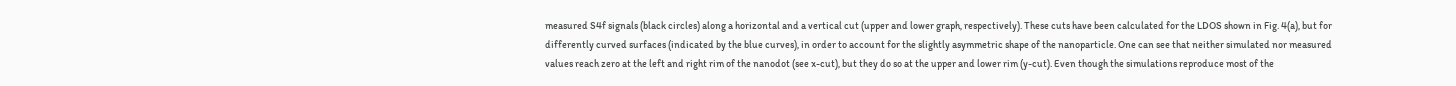measured S4f signals (black circles) along a horizontal and a vertical cut (upper and lower graph, respectively). These cuts have been calculated for the LDOS shown in Fig. 4(a), but for differently curved surfaces (indicated by the blue curves), in order to account for the slightly asymmetric shape of the nanoparticle. One can see that neither simulated nor measured values reach zero at the left and right rim of the nanodot (see x-cut), but they do so at the upper and lower rim (y-cut). Even though the simulations reproduce most of the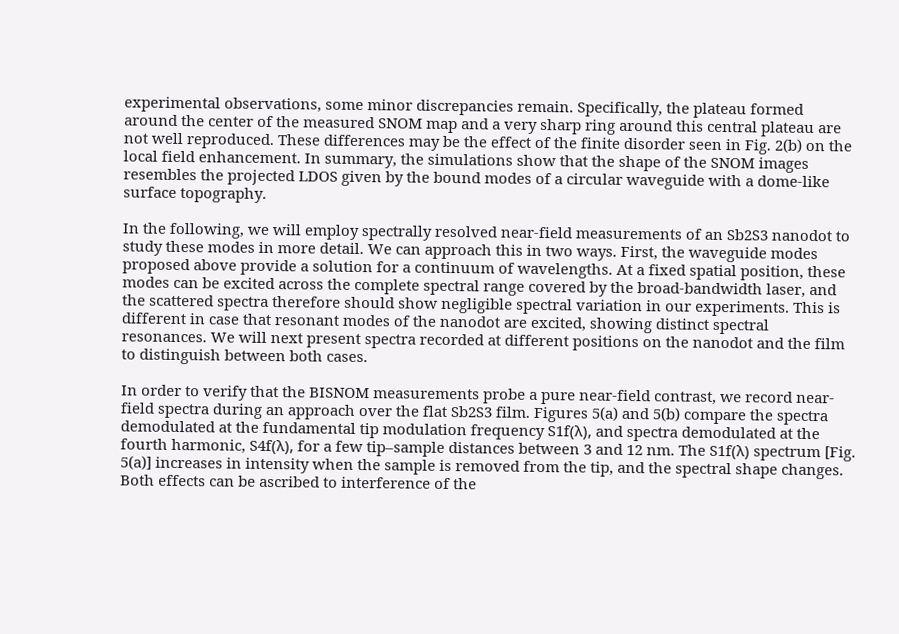experimental observations, some minor discrepancies remain. Specifically, the plateau formed around the center of the measured SNOM map and a very sharp ring around this central plateau are not well reproduced. These differences may be the effect of the finite disorder seen in Fig. 2(b) on the local field enhancement. In summary, the simulations show that the shape of the SNOM images resembles the projected LDOS given by the bound modes of a circular waveguide with a dome-like surface topography.

In the following, we will employ spectrally resolved near-field measurements of an Sb2S3 nanodot to study these modes in more detail. We can approach this in two ways. First, the waveguide modes proposed above provide a solution for a continuum of wavelengths. At a fixed spatial position, these modes can be excited across the complete spectral range covered by the broad-bandwidth laser, and the scattered spectra therefore should show negligible spectral variation in our experiments. This is different in case that resonant modes of the nanodot are excited, showing distinct spectral resonances. We will next present spectra recorded at different positions on the nanodot and the film to distinguish between both cases.

In order to verify that the BISNOM measurements probe a pure near-field contrast, we record near-field spectra during an approach over the flat Sb2S3 film. Figures 5(a) and 5(b) compare the spectra demodulated at the fundamental tip modulation frequency S1f(λ), and spectra demodulated at the fourth harmonic, S4f(λ), for a few tip–sample distances between 3 and 12 nm. The S1f(λ) spectrum [Fig. 5(a)] increases in intensity when the sample is removed from the tip, and the spectral shape changes. Both effects can be ascribed to interference of the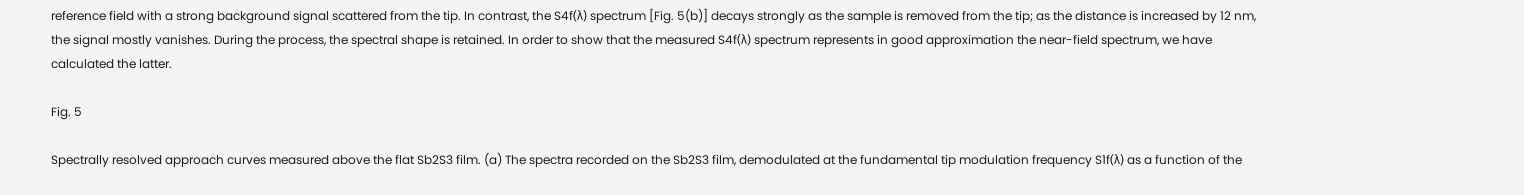reference field with a strong background signal scattered from the tip. In contrast, the S4f(λ) spectrum [Fig. 5(b)] decays strongly as the sample is removed from the tip; as the distance is increased by 12 nm, the signal mostly vanishes. During the process, the spectral shape is retained. In order to show that the measured S4f(λ) spectrum represents in good approximation the near-field spectrum, we have calculated the latter.

Fig. 5

Spectrally resolved approach curves measured above the flat Sb2S3 film. (a) The spectra recorded on the Sb2S3 film, demodulated at the fundamental tip modulation frequency S1f(λ) as a function of the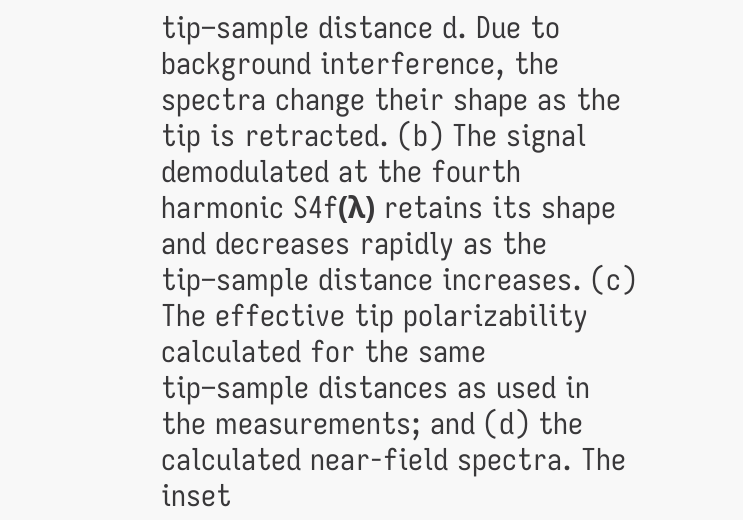tip–sample distance d. Due to background interference, the spectra change their shape as the tip is retracted. (b) The signal demodulated at the fourth harmonic S4f(λ) retains its shape and decreases rapidly as the tip–sample distance increases. (c) The effective tip polarizability calculated for the same tip–sample distances as used in the measurements; and (d) the calculated near-field spectra. The inset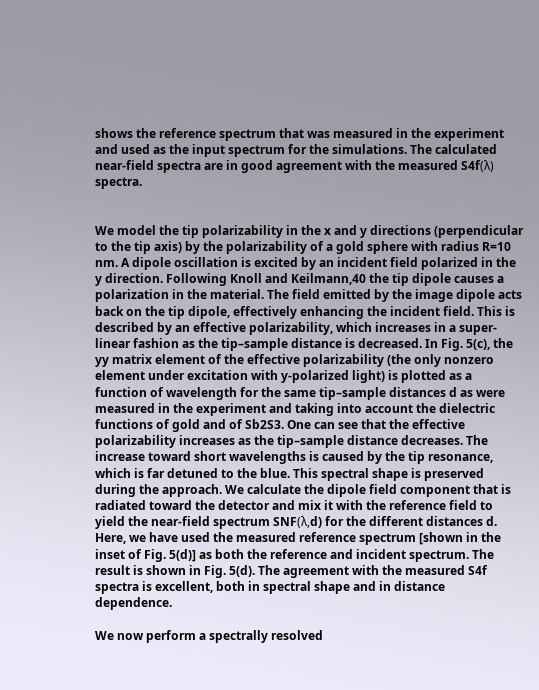shows the reference spectrum that was measured in the experiment and used as the input spectrum for the simulations. The calculated near-field spectra are in good agreement with the measured S4f(λ) spectra.


We model the tip polarizability in the x and y directions (perpendicular to the tip axis) by the polarizability of a gold sphere with radius R=10  nm. A dipole oscillation is excited by an incident field polarized in the y direction. Following Knoll and Keilmann,40 the tip dipole causes a polarization in the material. The field emitted by the image dipole acts back on the tip dipole, effectively enhancing the incident field. This is described by an effective polarizability, which increases in a super-linear fashion as the tip–sample distance is decreased. In Fig. 5(c), the yy matrix element of the effective polarizability (the only nonzero element under excitation with y-polarized light) is plotted as a function of wavelength for the same tip–sample distances d as were measured in the experiment and taking into account the dielectric functions of gold and of Sb2S3. One can see that the effective polarizability increases as the tip–sample distance decreases. The increase toward short wavelengths is caused by the tip resonance, which is far detuned to the blue. This spectral shape is preserved during the approach. We calculate the dipole field component that is radiated toward the detector and mix it with the reference field to yield the near-field spectrum SNF(λ,d) for the different distances d. Here, we have used the measured reference spectrum [shown in the inset of Fig. 5(d)] as both the reference and incident spectrum. The result is shown in Fig. 5(d). The agreement with the measured S4f spectra is excellent, both in spectral shape and in distance dependence.

We now perform a spectrally resolved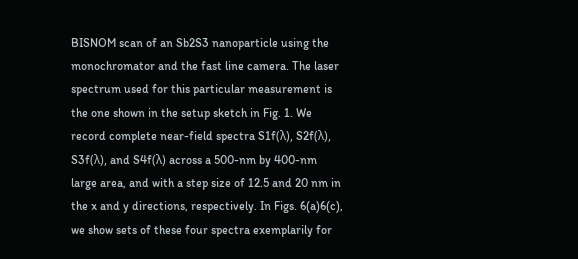BISNOM scan of an Sb2S3 nanoparticle using the monochromator and the fast line camera. The laser spectrum used for this particular measurement is the one shown in the setup sketch in Fig. 1. We record complete near-field spectra S1f(λ), S2f(λ), S3f(λ), and S4f(λ) across a 500-nm by 400-nm large area, and with a step size of 12.5 and 20 nm in the x and y directions, respectively. In Figs. 6(a)6(c), we show sets of these four spectra exemplarily for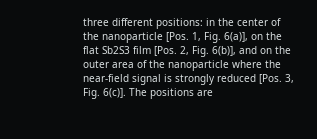three different positions: in the center of the nanoparticle [Pos. 1, Fig. 6(a)], on the flat Sb2S3 film [Pos. 2, Fig. 6(b)], and on the outer area of the nanoparticle where the near-field signal is strongly reduced [Pos. 3, Fig. 6(c)]. The positions are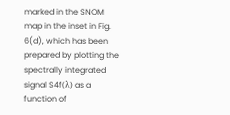marked in the SNOM map in the inset in Fig. 6(d), which has been prepared by plotting the spectrally integrated signal S4f(λ) as a function of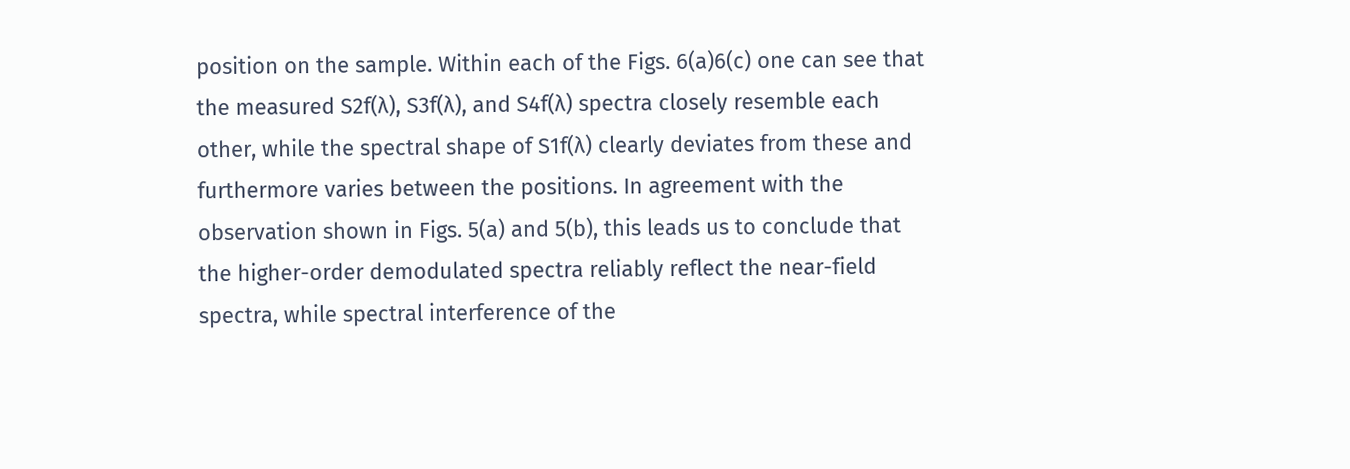position on the sample. Within each of the Figs. 6(a)6(c) one can see that the measured S2f(λ), S3f(λ), and S4f(λ) spectra closely resemble each other, while the spectral shape of S1f(λ) clearly deviates from these and furthermore varies between the positions. In agreement with the observation shown in Figs. 5(a) and 5(b), this leads us to conclude that the higher-order demodulated spectra reliably reflect the near-field spectra, while spectral interference of the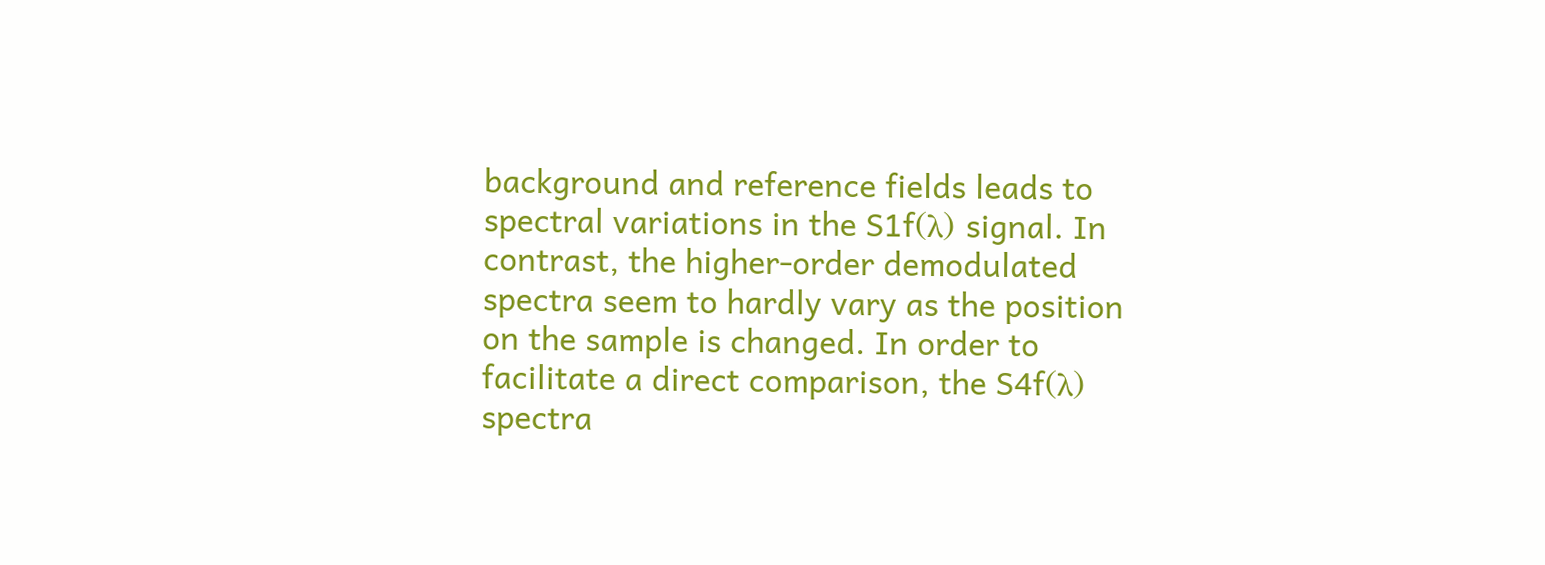background and reference fields leads to spectral variations in the S1f(λ) signal. In contrast, the higher-order demodulated spectra seem to hardly vary as the position on the sample is changed. In order to facilitate a direct comparison, the S4f(λ) spectra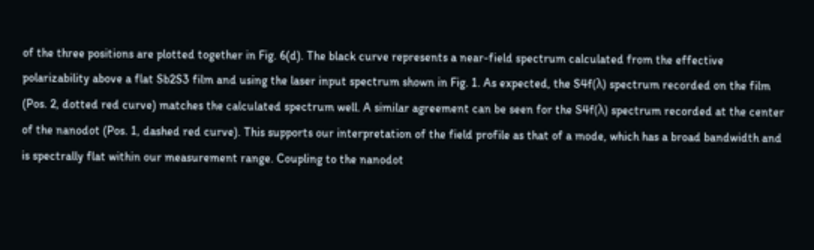of the three positions are plotted together in Fig. 6(d). The black curve represents a near-field spectrum calculated from the effective polarizability above a flat Sb2S3 film and using the laser input spectrum shown in Fig. 1. As expected, the S4f(λ) spectrum recorded on the film (Pos. 2, dotted red curve) matches the calculated spectrum well. A similar agreement can be seen for the S4f(λ) spectrum recorded at the center of the nanodot (Pos. 1, dashed red curve). This supports our interpretation of the field profile as that of a mode, which has a broad bandwidth and is spectrally flat within our measurement range. Coupling to the nanodot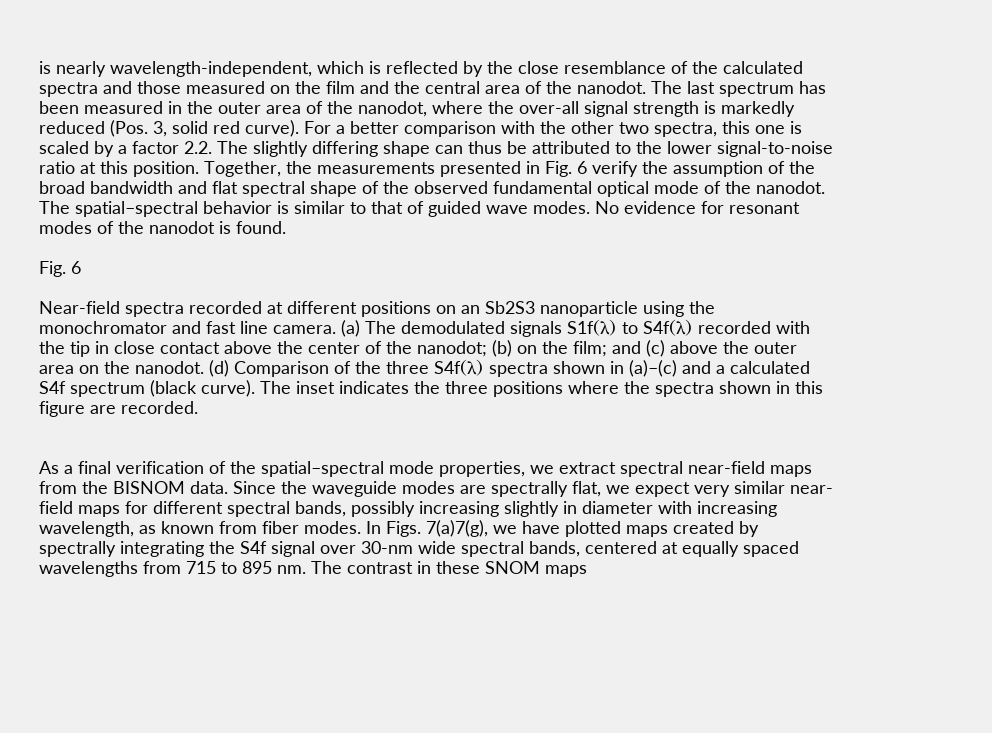is nearly wavelength-independent, which is reflected by the close resemblance of the calculated spectra and those measured on the film and the central area of the nanodot. The last spectrum has been measured in the outer area of the nanodot, where the over-all signal strength is markedly reduced (Pos. 3, solid red curve). For a better comparison with the other two spectra, this one is scaled by a factor 2.2. The slightly differing shape can thus be attributed to the lower signal-to-noise ratio at this position. Together, the measurements presented in Fig. 6 verify the assumption of the broad bandwidth and flat spectral shape of the observed fundamental optical mode of the nanodot. The spatial–spectral behavior is similar to that of guided wave modes. No evidence for resonant modes of the nanodot is found.

Fig. 6

Near-field spectra recorded at different positions on an Sb2S3 nanoparticle using the monochromator and fast line camera. (a) The demodulated signals S1f(λ) to S4f(λ) recorded with the tip in close contact above the center of the nanodot; (b) on the film; and (c) above the outer area on the nanodot. (d) Comparison of the three S4f(λ) spectra shown in (a)–(c) and a calculated S4f spectrum (black curve). The inset indicates the three positions where the spectra shown in this figure are recorded.


As a final verification of the spatial–spectral mode properties, we extract spectral near-field maps from the BISNOM data. Since the waveguide modes are spectrally flat, we expect very similar near-field maps for different spectral bands, possibly increasing slightly in diameter with increasing wavelength, as known from fiber modes. In Figs. 7(a)7(g), we have plotted maps created by spectrally integrating the S4f signal over 30-nm wide spectral bands, centered at equally spaced wavelengths from 715 to 895 nm. The contrast in these SNOM maps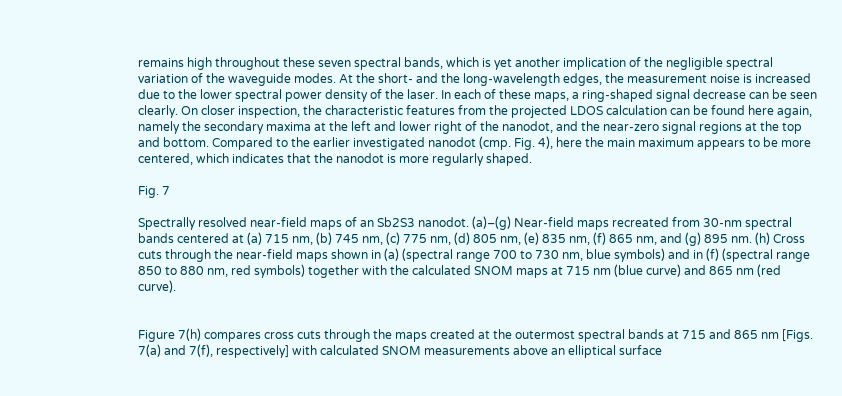remains high throughout these seven spectral bands, which is yet another implication of the negligible spectral variation of the waveguide modes. At the short- and the long-wavelength edges, the measurement noise is increased due to the lower spectral power density of the laser. In each of these maps, a ring-shaped signal decrease can be seen clearly. On closer inspection, the characteristic features from the projected LDOS calculation can be found here again, namely the secondary maxima at the left and lower right of the nanodot, and the near-zero signal regions at the top and bottom. Compared to the earlier investigated nanodot (cmp. Fig. 4), here the main maximum appears to be more centered, which indicates that the nanodot is more regularly shaped.

Fig. 7

Spectrally resolved near-field maps of an Sb2S3 nanodot. (a)–(g) Near-field maps recreated from 30-nm spectral bands centered at (a) 715 nm, (b) 745 nm, (c) 775 nm, (d) 805 nm, (e) 835 nm, (f) 865 nm, and (g) 895 nm. (h) Cross cuts through the near-field maps shown in (a) (spectral range 700 to 730 nm, blue symbols) and in (f) (spectral range 850 to 880 nm, red symbols) together with the calculated SNOM maps at 715 nm (blue curve) and 865 nm (red curve).


Figure 7(h) compares cross cuts through the maps created at the outermost spectral bands at 715 and 865 nm [Figs. 7(a) and 7(f), respectively] with calculated SNOM measurements above an elliptical surface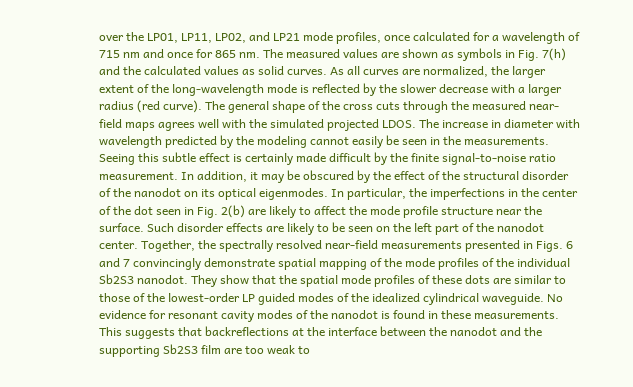over the LP01, LP11, LP02, and LP21 mode profiles, once calculated for a wavelength of 715 nm and once for 865 nm. The measured values are shown as symbols in Fig. 7(h) and the calculated values as solid curves. As all curves are normalized, the larger extent of the long-wavelength mode is reflected by the slower decrease with a larger radius (red curve). The general shape of the cross cuts through the measured near-field maps agrees well with the simulated projected LDOS. The increase in diameter with wavelength predicted by the modeling cannot easily be seen in the measurements. Seeing this subtle effect is certainly made difficult by the finite signal-to-noise ratio measurement. In addition, it may be obscured by the effect of the structural disorder of the nanodot on its optical eigenmodes. In particular, the imperfections in the center of the dot seen in Fig. 2(b) are likely to affect the mode profile structure near the surface. Such disorder effects are likely to be seen on the left part of the nanodot center. Together, the spectrally resolved near-field measurements presented in Figs. 6 and 7 convincingly demonstrate spatial mapping of the mode profiles of the individual Sb2S3 nanodot. They show that the spatial mode profiles of these dots are similar to those of the lowest-order LP guided modes of the idealized cylindrical waveguide. No evidence for resonant cavity modes of the nanodot is found in these measurements. This suggests that backreflections at the interface between the nanodot and the supporting Sb2S3 film are too weak to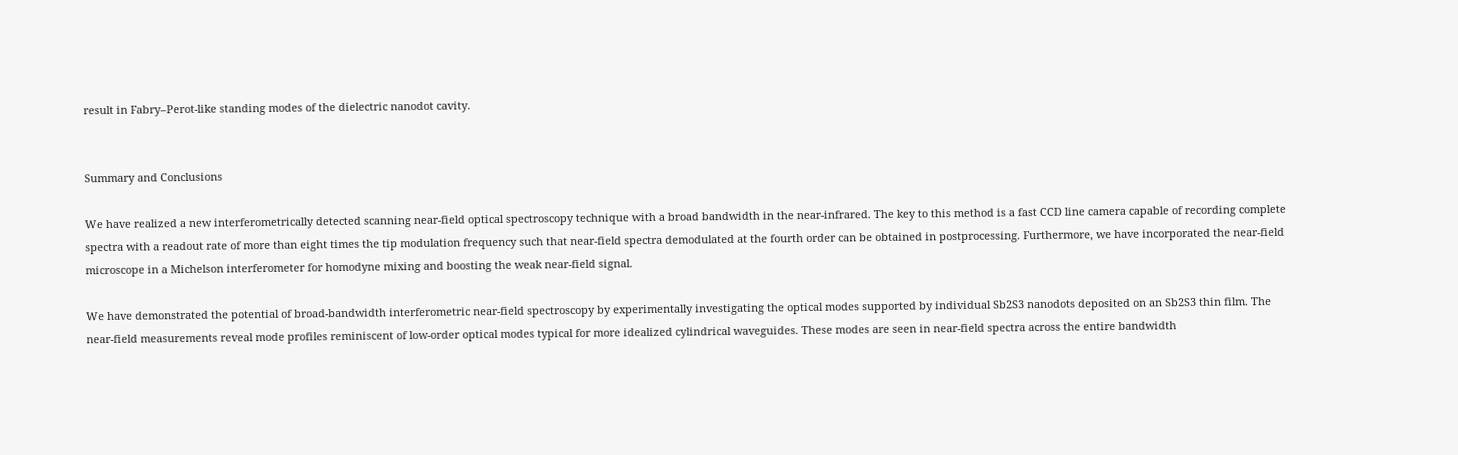result in Fabry–Perot-like standing modes of the dielectric nanodot cavity.


Summary and Conclusions

We have realized a new interferometrically detected scanning near-field optical spectroscopy technique with a broad bandwidth in the near-infrared. The key to this method is a fast CCD line camera capable of recording complete spectra with a readout rate of more than eight times the tip modulation frequency such that near-field spectra demodulated at the fourth order can be obtained in postprocessing. Furthermore, we have incorporated the near-field microscope in a Michelson interferometer for homodyne mixing and boosting the weak near-field signal.

We have demonstrated the potential of broad-bandwidth interferometric near-field spectroscopy by experimentally investigating the optical modes supported by individual Sb2S3 nanodots deposited on an Sb2S3 thin film. The near-field measurements reveal mode profiles reminiscent of low-order optical modes typical for more idealized cylindrical waveguides. These modes are seen in near-field spectra across the entire bandwidth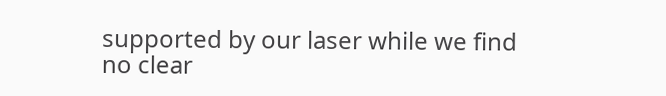supported by our laser while we find no clear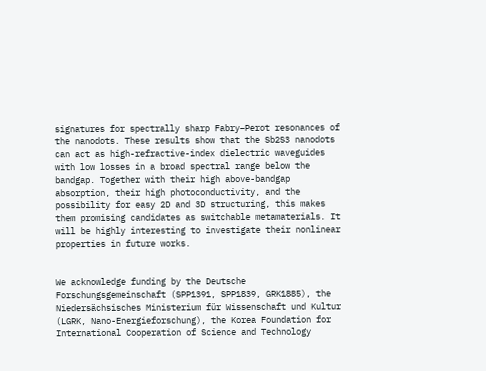signatures for spectrally sharp Fabry–Perot resonances of the nanodots. These results show that the Sb2S3 nanodots can act as high-refractive-index dielectric waveguides with low losses in a broad spectral range below the bandgap. Together with their high above-bandgap absorption, their high photoconductivity, and the possibility for easy 2D and 3D structuring, this makes them promising candidates as switchable metamaterials. It will be highly interesting to investigate their nonlinear properties in future works.


We acknowledge funding by the Deutsche Forschungsgemeinschaft (SPP1391, SPP1839, GRK1885), the Niedersächsisches Ministerium für Wissenschaft und Kultur (LGRK, Nano-Energieforschung), the Korea Foundation for International Cooperation of Science and Technology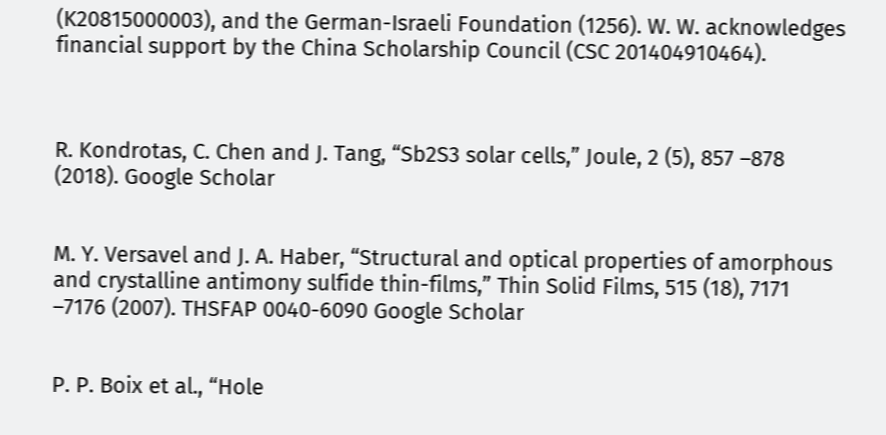(K20815000003), and the German-Israeli Foundation (1256). W. W. acknowledges financial support by the China Scholarship Council (CSC 201404910464).



R. Kondrotas, C. Chen and J. Tang, “Sb2S3 solar cells,” Joule, 2 (5), 857 –878 (2018). Google Scholar


M. Y. Versavel and J. A. Haber, “Structural and optical properties of amorphous and crystalline antimony sulfide thin-films,” Thin Solid Films, 515 (18), 7171 –7176 (2007). THSFAP 0040-6090 Google Scholar


P. P. Boix et al., “Hole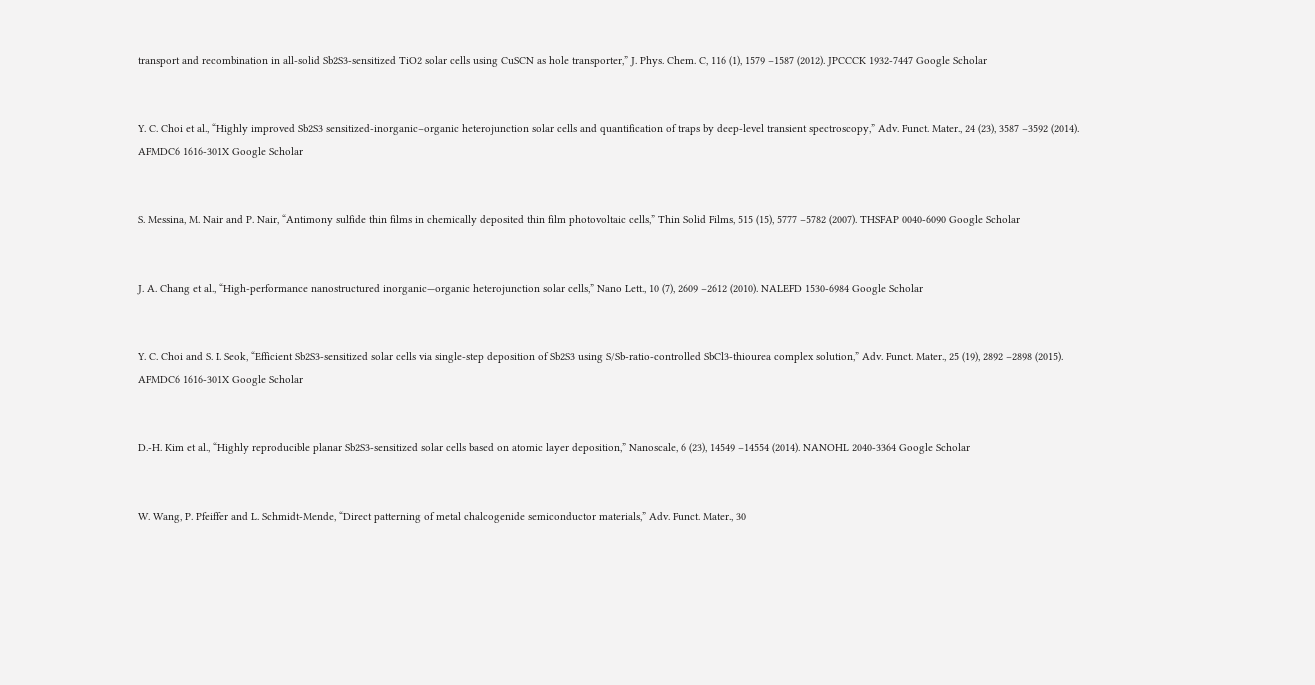transport and recombination in all-solid Sb2S3-sensitized TiO2 solar cells using CuSCN as hole transporter,” J. Phys. Chem. C, 116 (1), 1579 –1587 (2012). JPCCCK 1932-7447 Google Scholar


Y. C. Choi et al., “Highly improved Sb2S3 sensitized-inorganic–organic heterojunction solar cells and quantification of traps by deep-level transient spectroscopy,” Adv. Funct. Mater., 24 (23), 3587 –3592 (2014). AFMDC6 1616-301X Google Scholar


S. Messina, M. Nair and P. Nair, “Antimony sulfide thin films in chemically deposited thin film photovoltaic cells,” Thin Solid Films, 515 (15), 5777 –5782 (2007). THSFAP 0040-6090 Google Scholar


J. A. Chang et al., “High-performance nanostructured inorganic—organic heterojunction solar cells,” Nano Lett., 10 (7), 2609 –2612 (2010). NALEFD 1530-6984 Google Scholar


Y. C. Choi and S. I. Seok, “Efficient Sb2S3-sensitized solar cells via single-step deposition of Sb2S3 using S/Sb-ratio-controlled SbCl3-thiourea complex solution,” Adv. Funct. Mater., 25 (19), 2892 –2898 (2015). AFMDC6 1616-301X Google Scholar


D.-H. Kim et al., “Highly reproducible planar Sb2S3-sensitized solar cells based on atomic layer deposition,” Nanoscale, 6 (23), 14549 –14554 (2014). NANOHL 2040-3364 Google Scholar


W. Wang, P. Pfeiffer and L. Schmidt-Mende, “Direct patterning of metal chalcogenide semiconductor materials,” Adv. Funct. Mater., 30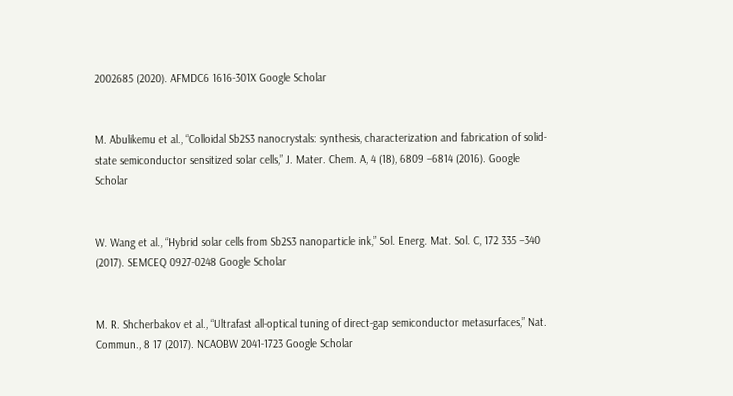2002685 (2020). AFMDC6 1616-301X Google Scholar


M. Abulikemu et al., “Colloidal Sb2S3 nanocrystals: synthesis, characterization and fabrication of solid-state semiconductor sensitized solar cells,” J. Mater. Chem. A, 4 (18), 6809 –6814 (2016). Google Scholar


W. Wang et al., “Hybrid solar cells from Sb2S3 nanoparticle ink,” Sol. Energ. Mat. Sol. C, 172 335 –340 (2017). SEMCEQ 0927-0248 Google Scholar


M. R. Shcherbakov et al., “Ultrafast all-optical tuning of direct-gap semiconductor metasurfaces,” Nat. Commun., 8 17 (2017). NCAOBW 2041-1723 Google Scholar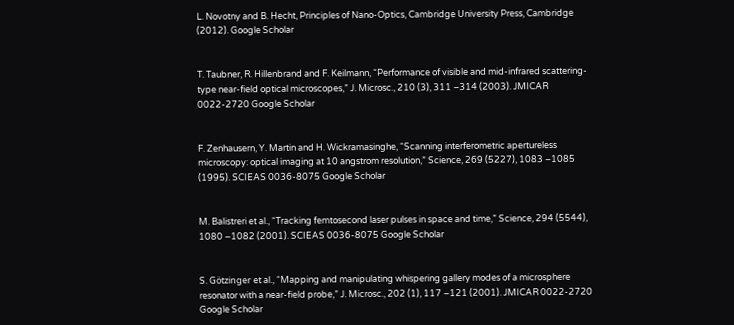L. Novotny and B. Hecht, Principles of Nano-Optics, Cambridge University Press, Cambridge (2012). Google Scholar


T. Taubner, R. Hillenbrand and F. Keilmann, “Performance of visible and mid-infrared scattering-type near-field optical microscopes,” J. Microsc., 210 (3), 311 –314 (2003). JMICAR 0022-2720 Google Scholar


F. Zenhausern, Y. Martin and H. Wickramasinghe, “Scanning interferometric apertureless microscopy: optical imaging at 10 angstrom resolution,” Science, 269 (5227), 1083 –1085 (1995). SCIEAS 0036-8075 Google Scholar


M. Balistreri et al., “Tracking femtosecond laser pulses in space and time,” Science, 294 (5544), 1080 –1082 (2001). SCIEAS 0036-8075 Google Scholar


S. Götzinger et al., “Mapping and manipulating whispering gallery modes of a microsphere resonator with a near-field probe,” J. Microsc., 202 (1), 117 –121 (2001). JMICAR 0022-2720 Google Scholar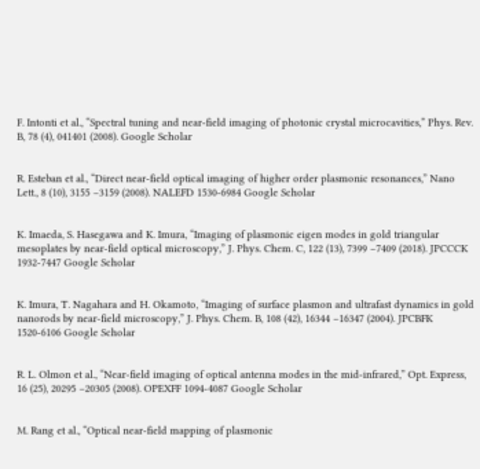F. Intonti et al., “Spectral tuning and near-field imaging of photonic crystal microcavities,” Phys. Rev. B, 78 (4), 041401 (2008). Google Scholar


R. Esteban et al., “Direct near-field optical imaging of higher order plasmonic resonances,” Nano Lett., 8 (10), 3155 –3159 (2008). NALEFD 1530-6984 Google Scholar


K. Imaeda, S. Hasegawa and K. Imura, “Imaging of plasmonic eigen modes in gold triangular mesoplates by near-field optical microscopy,” J. Phys. Chem. C, 122 (13), 7399 –7409 (2018). JPCCCK 1932-7447 Google Scholar


K. Imura, T. Nagahara and H. Okamoto, “Imaging of surface plasmon and ultrafast dynamics in gold nanorods by near-field microscopy,” J. Phys. Chem. B, 108 (42), 16344 –16347 (2004). JPCBFK 1520-6106 Google Scholar


R. L. Olmon et al., “Near-field imaging of optical antenna modes in the mid-infrared,” Opt. Express, 16 (25), 20295 –20305 (2008). OPEXFF 1094-4087 Google Scholar


M. Rang et al., “Optical near-field mapping of plasmonic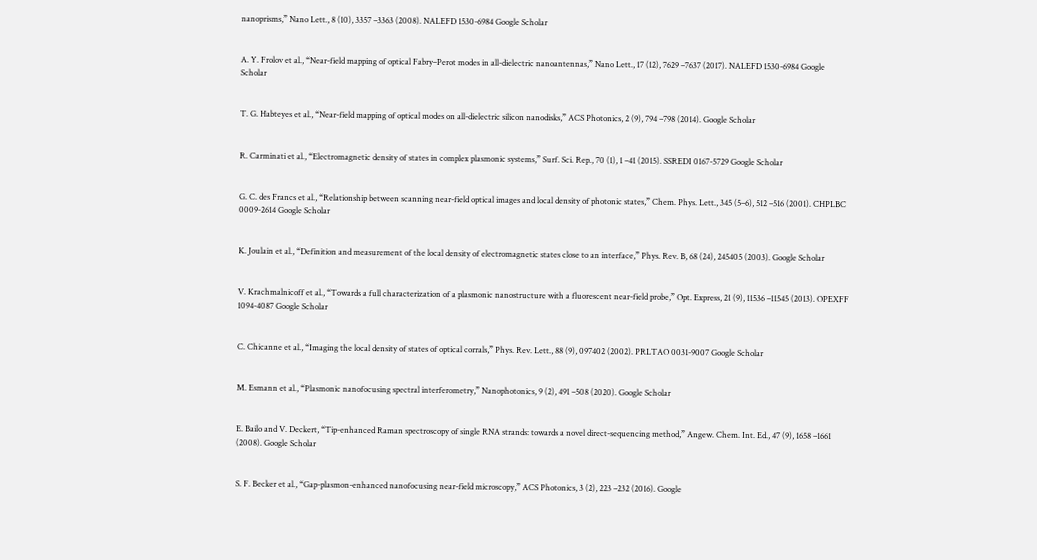nanoprisms,” Nano Lett., 8 (10), 3357 –3363 (2008). NALEFD 1530-6984 Google Scholar


A. Y. Frolov et al., “Near-field mapping of optical Fabry–Perot modes in all-dielectric nanoantennas,” Nano Lett., 17 (12), 7629 –7637 (2017). NALEFD 1530-6984 Google Scholar


T. G. Habteyes et al., “Near-field mapping of optical modes on all-dielectric silicon nanodisks,” ACS Photonics, 2 (9), 794 –798 (2014). Google Scholar


R. Carminati et al., “Electromagnetic density of states in complex plasmonic systems,” Surf. Sci. Rep., 70 (1), 1 –41 (2015). SSREDI 0167-5729 Google Scholar


G. C. des Francs et al., “Relationship between scanning near-field optical images and local density of photonic states,” Chem. Phys. Lett., 345 (5–6), 512 –516 (2001). CHPLBC 0009-2614 Google Scholar


K. Joulain et al., “Definition and measurement of the local density of electromagnetic states close to an interface,” Phys. Rev. B, 68 (24), 245405 (2003). Google Scholar


V. Krachmalnicoff et al., “Towards a full characterization of a plasmonic nanostructure with a fluorescent near-field probe,” Opt. Express, 21 (9), 11536 –11545 (2013). OPEXFF 1094-4087 Google Scholar


C. Chicanne et al., “Imaging the local density of states of optical corrals,” Phys. Rev. Lett., 88 (9), 097402 (2002). PRLTAO 0031-9007 Google Scholar


M. Esmann et al., “Plasmonic nanofocusing spectral interferometry,” Nanophotonics, 9 (2), 491 –508 (2020). Google Scholar


E. Bailo and V. Deckert, “Tip-enhanced Raman spectroscopy of single RNA strands: towards a novel direct-sequencing method,” Angew. Chem. Int. Ed., 47 (9), 1658 –1661 (2008). Google Scholar


S. F. Becker et al., “Gap-plasmon-enhanced nanofocusing near-field microscopy,” ACS Photonics, 3 (2), 223 –232 (2016). Google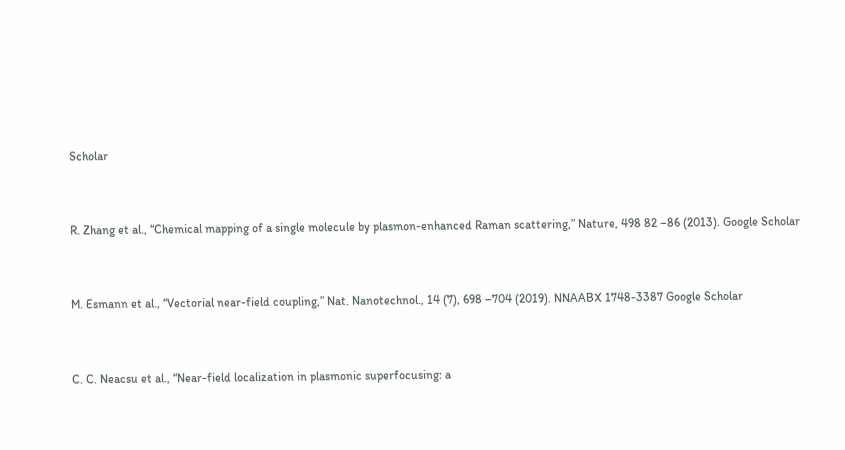Scholar


R. Zhang et al., “Chemical mapping of a single molecule by plasmon-enhanced Raman scattering,” Nature, 498 82 –86 (2013). Google Scholar


M. Esmann et al., “Vectorial near-field coupling,” Nat. Nanotechnol., 14 (7), 698 –704 (2019). NNAABX 1748-3387 Google Scholar


C. C. Neacsu et al., “Near-field localization in plasmonic superfocusing: a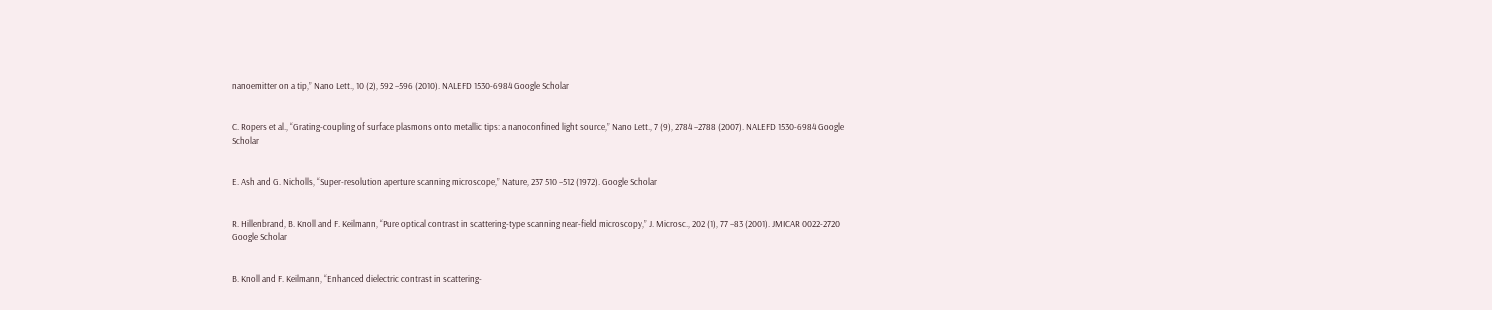nanoemitter on a tip,” Nano Lett., 10 (2), 592 –596 (2010). NALEFD 1530-6984 Google Scholar


C. Ropers et al., “Grating-coupling of surface plasmons onto metallic tips: a nanoconfined light source,” Nano Lett., 7 (9), 2784 –2788 (2007). NALEFD 1530-6984 Google Scholar


E. Ash and G. Nicholls, “Super-resolution aperture scanning microscope,” Nature, 237 510 –512 (1972). Google Scholar


R. Hillenbrand, B. Knoll and F. Keilmann, “Pure optical contrast in scattering-type scanning near-field microscopy,” J. Microsc., 202 (1), 77 –83 (2001). JMICAR 0022-2720 Google Scholar


B. Knoll and F. Keilmann, “Enhanced dielectric contrast in scattering-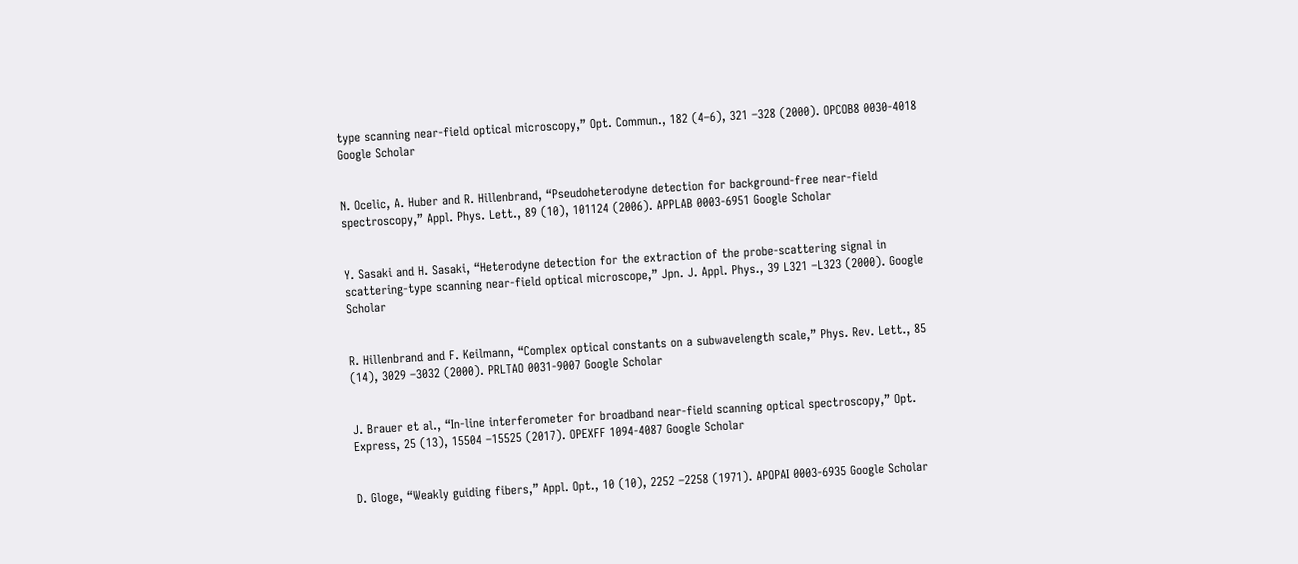type scanning near-field optical microscopy,” Opt. Commun., 182 (4–6), 321 –328 (2000). OPCOB8 0030-4018 Google Scholar


N. Ocelic, A. Huber and R. Hillenbrand, “Pseudoheterodyne detection for background-free near-field spectroscopy,” Appl. Phys. Lett., 89 (10), 101124 (2006). APPLAB 0003-6951 Google Scholar


Y. Sasaki and H. Sasaki, “Heterodyne detection for the extraction of the probe-scattering signal in scattering-type scanning near-field optical microscope,” Jpn. J. Appl. Phys., 39 L321 –L323 (2000). Google Scholar


R. Hillenbrand and F. Keilmann, “Complex optical constants on a subwavelength scale,” Phys. Rev. Lett., 85 (14), 3029 –3032 (2000). PRLTAO 0031-9007 Google Scholar


J. Brauer et al., “In-line interferometer for broadband near-field scanning optical spectroscopy,” Opt. Express, 25 (13), 15504 –15525 (2017). OPEXFF 1094-4087 Google Scholar


D. Gloge, “Weakly guiding fibers,” Appl. Opt., 10 (10), 2252 –2258 (1971). APOPAI 0003-6935 Google Scholar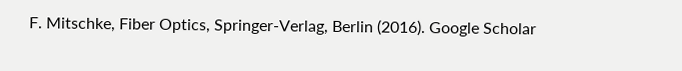F. Mitschke, Fiber Optics, Springer-Verlag, Berlin (2016). Google Scholar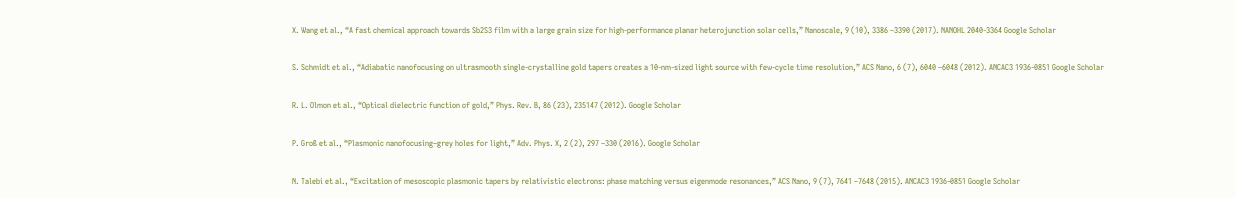X. Wang et al., “A fast chemical approach towards Sb2S3 film with a large grain size for high-performance planar heterojunction solar cells,” Nanoscale, 9 (10), 3386 –3390 (2017). NANOHL 2040-3364 Google Scholar


S. Schmidt et al., “Adiabatic nanofocusing on ultrasmooth single-crystalline gold tapers creates a 10-nm-sized light source with few-cycle time resolution,” ACS Nano, 6 (7), 6040 –6048 (2012). ANCAC3 1936-0851 Google Scholar


R. L. Olmon et al., “Optical dielectric function of gold,” Phys. Rev. B, 86 (23), 235147 (2012). Google Scholar


P. Groß et al., “Plasmonic nanofocusing–grey holes for light,” Adv. Phys. X, 2 (2), 297 –330 (2016). Google Scholar


N. Talebi et al., “Excitation of mesoscopic plasmonic tapers by relativistic electrons: phase matching versus eigenmode resonances,” ACS Nano, 9 (7), 7641 –7648 (2015). ANCAC3 1936-0851 Google Scholar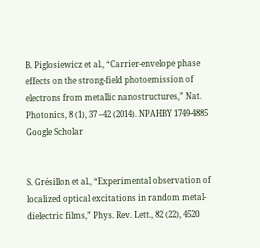B. Piglosiewicz et al., “Carrier-envelope phase effects on the strong-field photoemission of electrons from metallic nanostructures,” Nat. Photonics, 8 (1), 37 –42 (2014). NPAHBY 1749-4885 Google Scholar


S. Grésillon et al., “Experimental observation of localized optical excitations in random metal-dielectric films,” Phys. Rev. Lett., 82 (22), 4520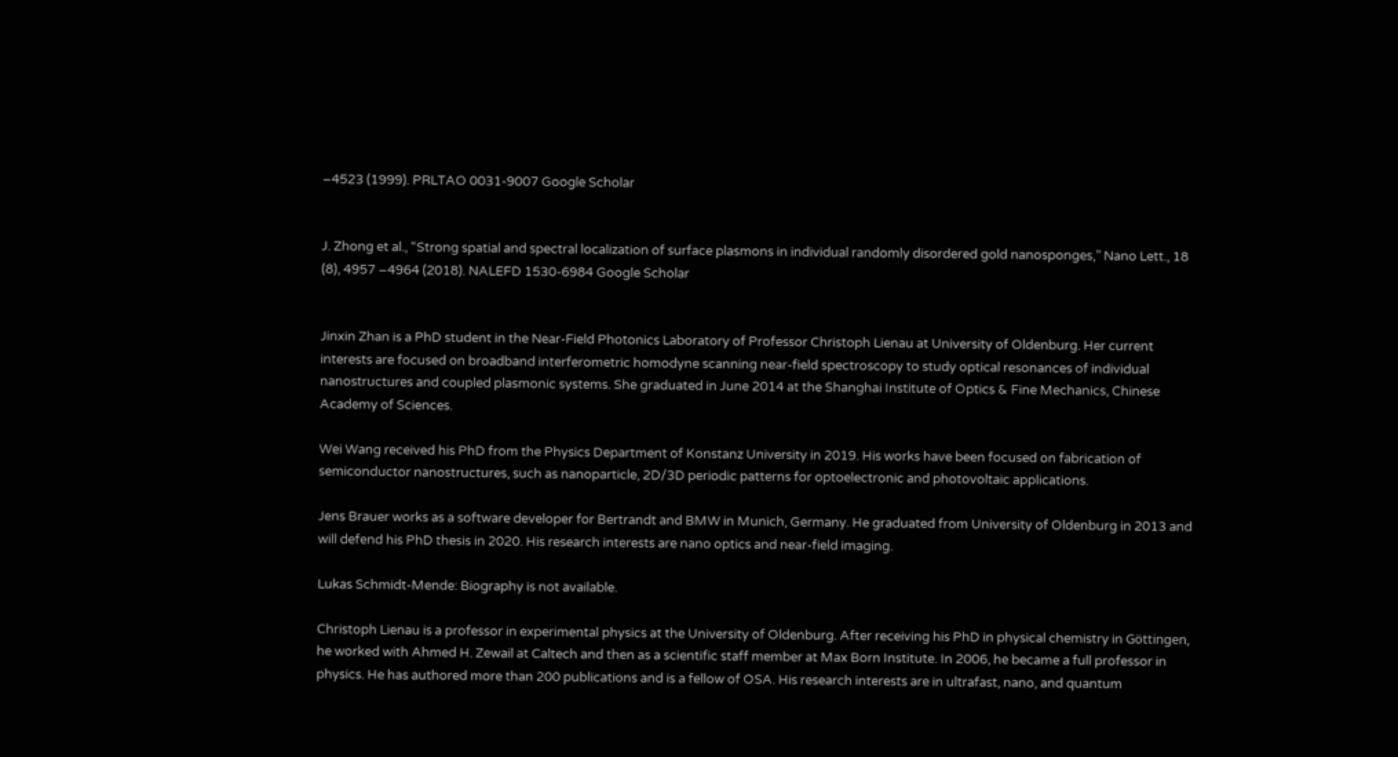–4523 (1999). PRLTAO 0031-9007 Google Scholar


J. Zhong et al., “Strong spatial and spectral localization of surface plasmons in individual randomly disordered gold nanosponges,” Nano Lett., 18 (8), 4957 –4964 (2018). NALEFD 1530-6984 Google Scholar


Jinxin Zhan is a PhD student in the Near-Field Photonics Laboratory of Professor Christoph Lienau at University of Oldenburg. Her current interests are focused on broadband interferometric homodyne scanning near-field spectroscopy to study optical resonances of individual nanostructures and coupled plasmonic systems. She graduated in June 2014 at the Shanghai Institute of Optics & Fine Mechanics, Chinese Academy of Sciences.

Wei Wang received his PhD from the Physics Department of Konstanz University in 2019. His works have been focused on fabrication of semiconductor nanostructures, such as nanoparticle, 2D/3D periodic patterns for optoelectronic and photovoltaic applications.

Jens Brauer works as a software developer for Bertrandt and BMW in Munich, Germany. He graduated from University of Oldenburg in 2013 and will defend his PhD thesis in 2020. His research interests are nano optics and near-field imaging.

Lukas Schmidt-Mende: Biography is not available.

Christoph Lienau is a professor in experimental physics at the University of Oldenburg. After receiving his PhD in physical chemistry in Göttingen, he worked with Ahmed H. Zewail at Caltech and then as a scientific staff member at Max Born Institute. In 2006, he became a full professor in physics. He has authored more than 200 publications and is a fellow of OSA. His research interests are in ultrafast, nano, and quantum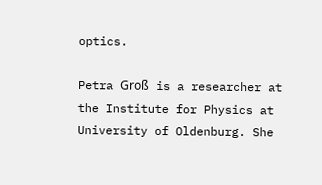optics.

Petra Groß is a researcher at the Institute for Physics at University of Oldenburg. She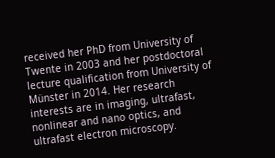received her PhD from University of Twente in 2003 and her postdoctoral lecture qualification from University of Münster in 2014. Her research interests are in imaging, ultrafast, nonlinear and nano optics, and ultrafast electron microscopy.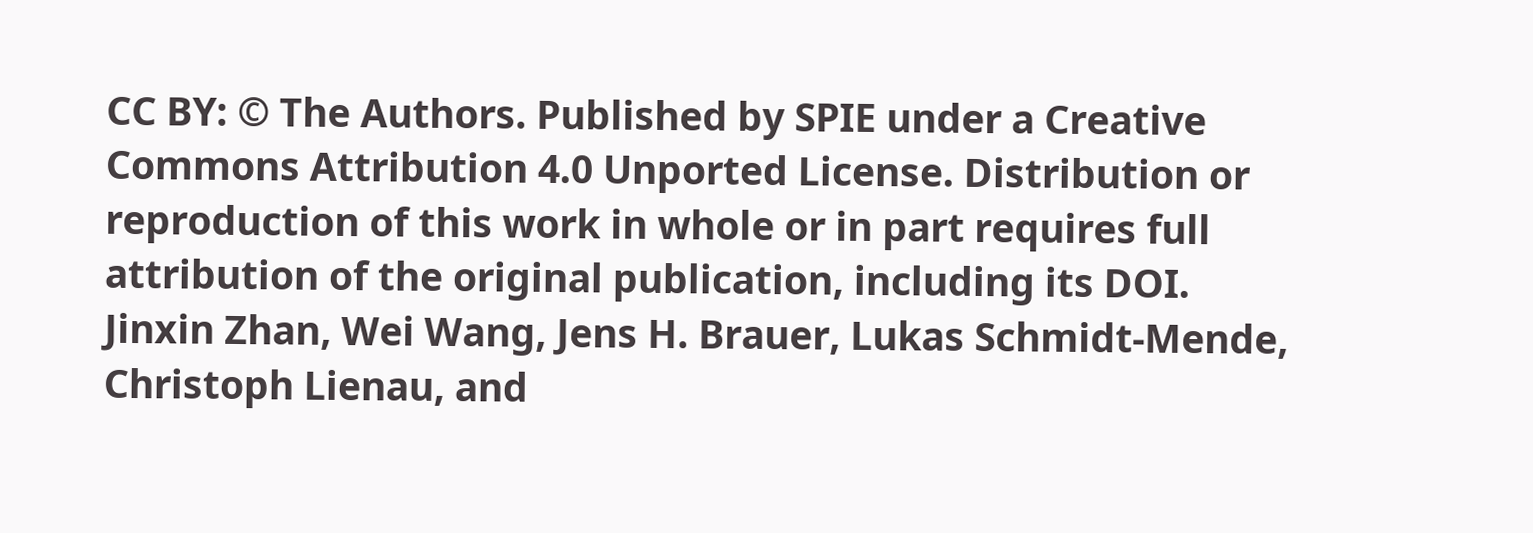CC BY: © The Authors. Published by SPIE under a Creative Commons Attribution 4.0 Unported License. Distribution or reproduction of this work in whole or in part requires full attribution of the original publication, including its DOI.
Jinxin Zhan, Wei Wang, Jens H. Brauer, Lukas Schmidt-Mende, Christoph Lienau, and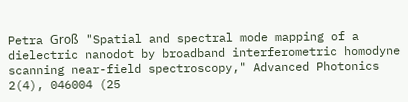Petra Groß "Spatial and spectral mode mapping of a dielectric nanodot by broadband interferometric homodyne scanning near-field spectroscopy," Advanced Photonics 2(4), 046004 (25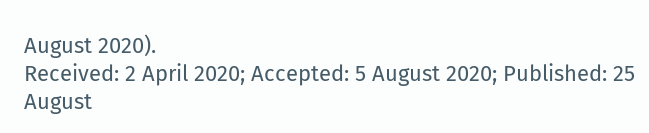August 2020).
Received: 2 April 2020; Accepted: 5 August 2020; Published: 25 August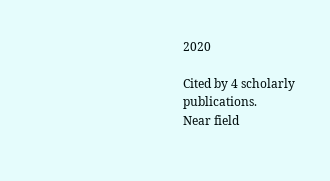2020

Cited by 4 scholarly publications.
Near field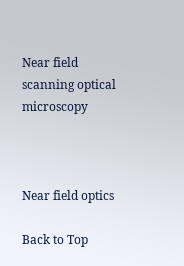Near field scanning optical microscopy



Near field optics

Back to Top